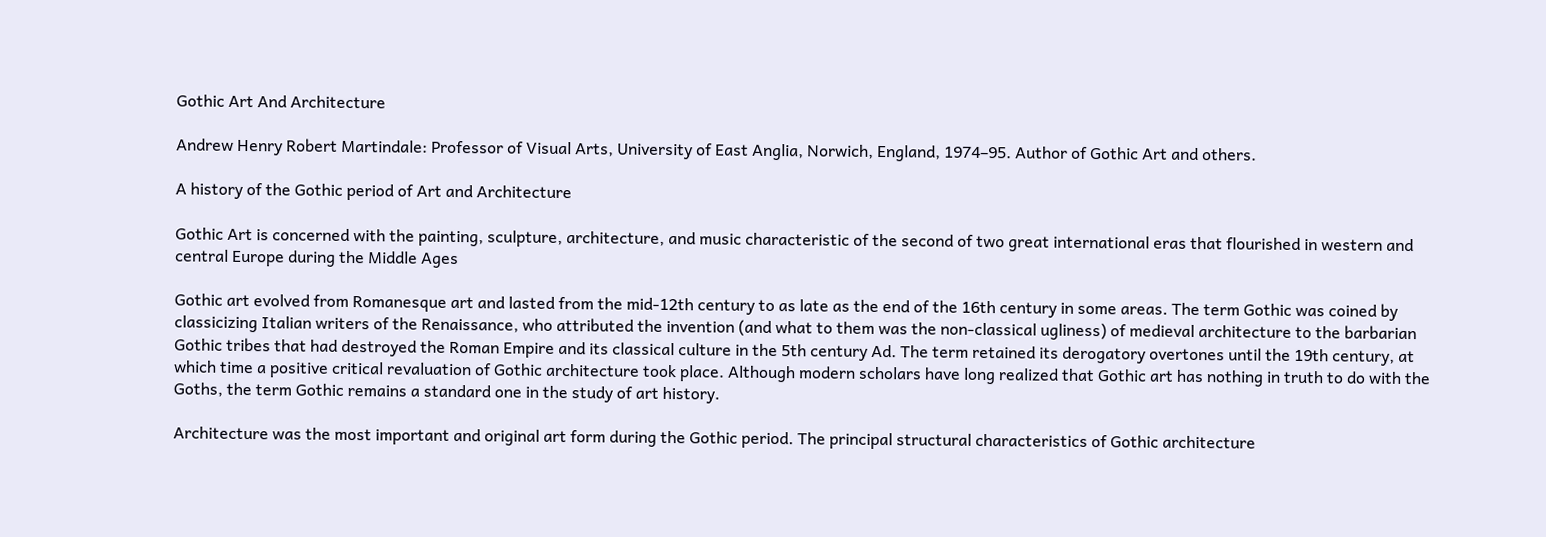Gothic Art And Architecture

Andrew Henry Robert Martindale: Professor of Visual Arts, University of East Anglia, Norwich, England, 1974–95. Author of Gothic Art and others.

A history of the Gothic period of Art and Architecture

Gothic Art is concerned with the painting, sculpture, architecture, and music characteristic of the second of two great international eras that flourished in western and central Europe during the Middle Ages

Gothic art evolved from Romanesque art and lasted from the mid-12th century to as late as the end of the 16th century in some areas. The term Gothic was coined by classicizing Italian writers of the Renaissance, who attributed the invention (and what to them was the non-classical ugliness) of medieval architecture to the barbarian Gothic tribes that had destroyed the Roman Empire and its classical culture in the 5th century Ad. The term retained its derogatory overtones until the 19th century, at which time a positive critical revaluation of Gothic architecture took place. Although modern scholars have long realized that Gothic art has nothing in truth to do with the Goths, the term Gothic remains a standard one in the study of art history.

Architecture was the most important and original art form during the Gothic period. The principal structural characteristics of Gothic architecture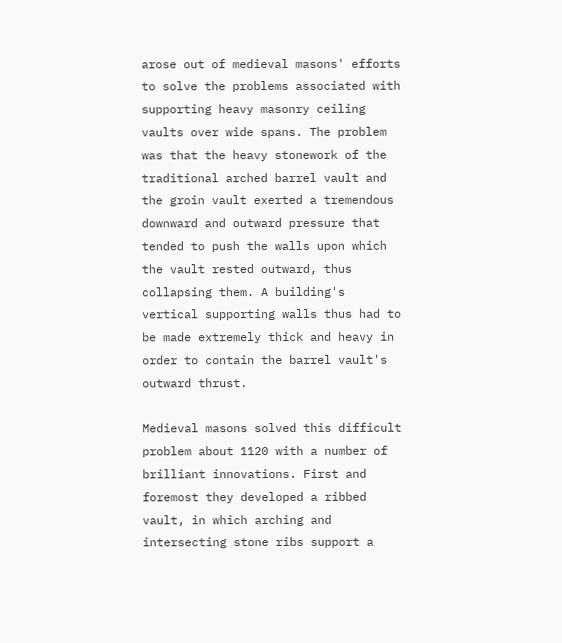arose out of medieval masons' efforts to solve the problems associated with supporting heavy masonry ceiling vaults over wide spans. The problem was that the heavy stonework of the traditional arched barrel vault and the groin vault exerted a tremendous downward and outward pressure that tended to push the walls upon which the vault rested outward, thus collapsing them. A building's vertical supporting walls thus had to be made extremely thick and heavy in order to contain the barrel vault's outward thrust.

Medieval masons solved this difficult problem about 1120 with a number of brilliant innovations. First and foremost they developed a ribbed vault, in which arching and intersecting stone ribs support a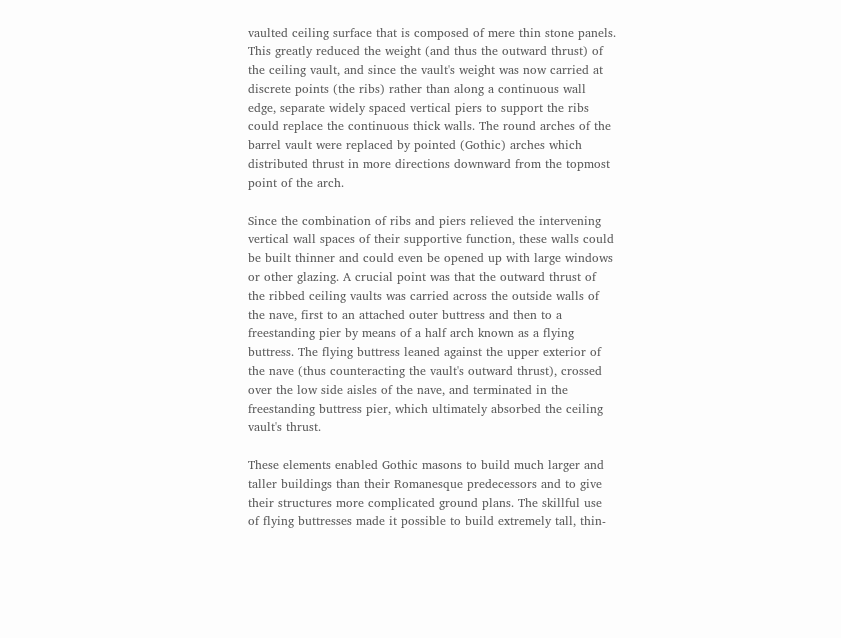vaulted ceiling surface that is composed of mere thin stone panels. This greatly reduced the weight (and thus the outward thrust) of the ceiling vault, and since the vault's weight was now carried at discrete points (the ribs) rather than along a continuous wall edge, separate widely spaced vertical piers to support the ribs could replace the continuous thick walls. The round arches of the barrel vault were replaced by pointed (Gothic) arches which distributed thrust in more directions downward from the topmost point of the arch.

Since the combination of ribs and piers relieved the intervening vertical wall spaces of their supportive function, these walls could be built thinner and could even be opened up with large windows or other glazing. A crucial point was that the outward thrust of the ribbed ceiling vaults was carried across the outside walls of the nave, first to an attached outer buttress and then to a freestanding pier by means of a half arch known as a flying buttress. The flying buttress leaned against the upper exterior of the nave (thus counteracting the vault's outward thrust), crossed over the low side aisles of the nave, and terminated in the freestanding buttress pier, which ultimately absorbed the ceiling vault's thrust.

These elements enabled Gothic masons to build much larger and taller buildings than their Romanesque predecessors and to give their structures more complicated ground plans. The skillful use of flying buttresses made it possible to build extremely tall, thin-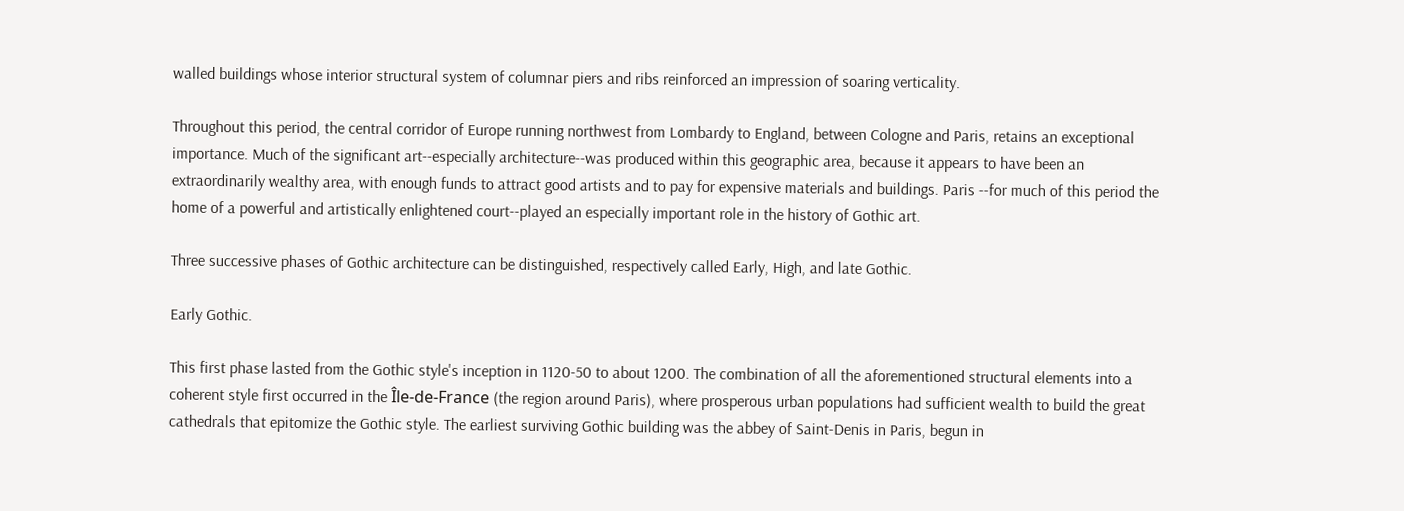walled buildings whose interior structural system of columnar piers and ribs reinforced an impression of soaring verticality.

Throughout this period, the central corridor of Europe running northwest from Lombardy to England, between Cologne and Paris, retains an exceptional importance. Much of the significant art--especially architecture--was produced within this geographic area, because it appears to have been an extraordinarily wealthy area, with enough funds to attract good artists and to pay for expensive materials and buildings. Paris --for much of this period the home of a powerful and artistically enlightened court--played an especially important role in the history of Gothic art.

Three successive phases of Gothic architecture can be distinguished, respectively called Early, High, and late Gothic.

Early Gothic.

This first phase lasted from the Gothic style's inception in 1120-50 to about 1200. The combination of all the aforementioned structural elements into a coherent style first occurred in the Île-de-France (the region around Paris), where prosperous urban populations had sufficient wealth to build the great cathedrals that epitomize the Gothic style. The earliest surviving Gothic building was the abbey of Saint-Denis in Paris, begun in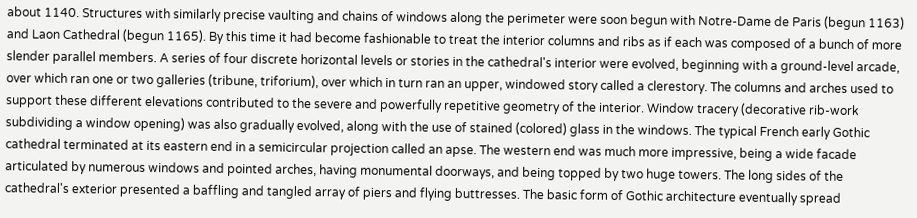about 1140. Structures with similarly precise vaulting and chains of windows along the perimeter were soon begun with Notre-Dame de Paris (begun 1163) and Laon Cathedral (begun 1165). By this time it had become fashionable to treat the interior columns and ribs as if each was composed of a bunch of more slender parallel members. A series of four discrete horizontal levels or stories in the cathedral's interior were evolved, beginning with a ground-level arcade, over which ran one or two galleries (tribune, triforium), over which in turn ran an upper, windowed story called a clerestory. The columns and arches used to support these different elevations contributed to the severe and powerfully repetitive geometry of the interior. Window tracery (decorative rib-work subdividing a window opening) was also gradually evolved, along with the use of stained (colored) glass in the windows. The typical French early Gothic cathedral terminated at its eastern end in a semicircular projection called an apse. The western end was much more impressive, being a wide facade articulated by numerous windows and pointed arches, having monumental doorways, and being topped by two huge towers. The long sides of the cathedral's exterior presented a baffling and tangled array of piers and flying buttresses. The basic form of Gothic architecture eventually spread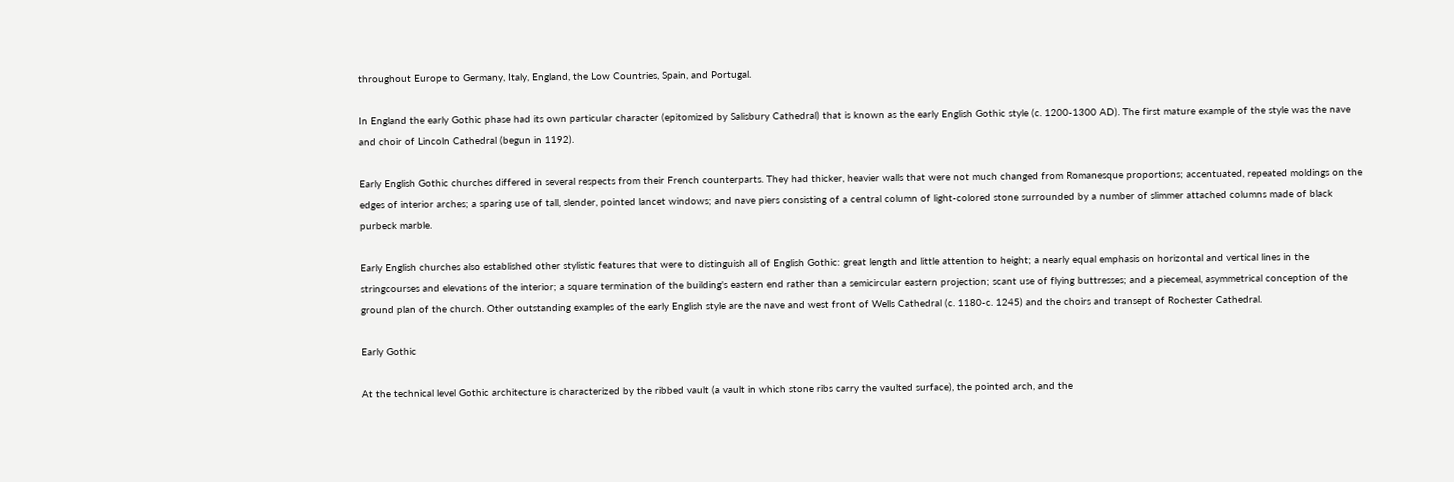throughout Europe to Germany, Italy, England, the Low Countries, Spain, and Portugal.

In England the early Gothic phase had its own particular character (epitomized by Salisbury Cathedral) that is known as the early English Gothic style (c. 1200-1300 AD). The first mature example of the style was the nave and choir of Lincoln Cathedral (begun in 1192).

Early English Gothic churches differed in several respects from their French counterparts. They had thicker, heavier walls that were not much changed from Romanesque proportions; accentuated, repeated moldings on the edges of interior arches; a sparing use of tall, slender, pointed lancet windows; and nave piers consisting of a central column of light-colored stone surrounded by a number of slimmer attached columns made of black purbeck marble.

Early English churches also established other stylistic features that were to distinguish all of English Gothic: great length and little attention to height; a nearly equal emphasis on horizontal and vertical lines in the stringcourses and elevations of the interior; a square termination of the building's eastern end rather than a semicircular eastern projection; scant use of flying buttresses; and a piecemeal, asymmetrical conception of the ground plan of the church. Other outstanding examples of the early English style are the nave and west front of Wells Cathedral (c. 1180-c. 1245) and the choirs and transept of Rochester Cathedral.

Early Gothic

At the technical level Gothic architecture is characterized by the ribbed vault (a vault in which stone ribs carry the vaulted surface), the pointed arch, and the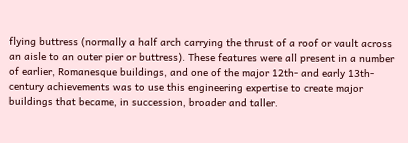flying buttress (normally a half arch carrying the thrust of a roof or vault across an aisle to an outer pier or buttress). These features were all present in a number of earlier, Romanesque buildings, and one of the major 12th- and early 13th-century achievements was to use this engineering expertise to create major buildings that became, in succession, broader and taller.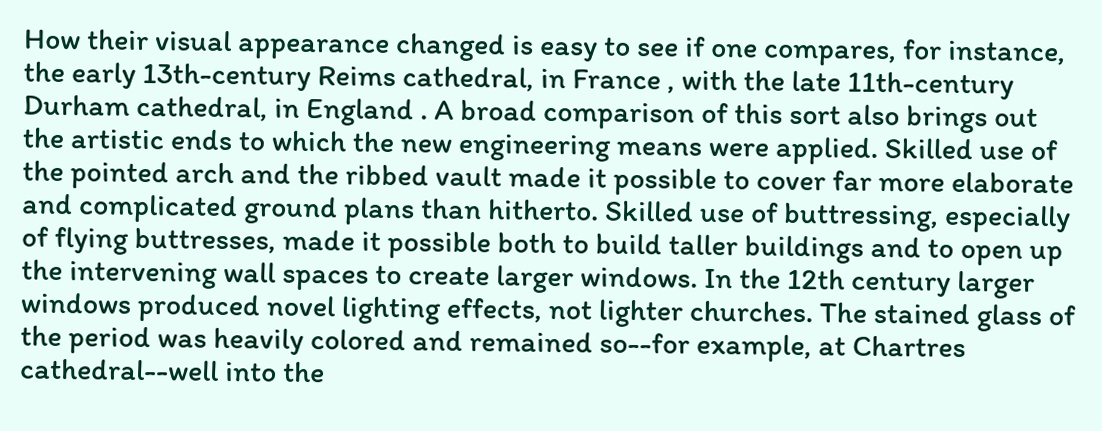How their visual appearance changed is easy to see if one compares, for instance, the early 13th-century Reims cathedral, in France , with the late 11th-century Durham cathedral, in England . A broad comparison of this sort also brings out the artistic ends to which the new engineering means were applied. Skilled use of the pointed arch and the ribbed vault made it possible to cover far more elaborate and complicated ground plans than hitherto. Skilled use of buttressing, especially of flying buttresses, made it possible both to build taller buildings and to open up the intervening wall spaces to create larger windows. In the 12th century larger windows produced novel lighting effects, not lighter churches. The stained glass of the period was heavily colored and remained so--for example, at Chartres cathedral--well into the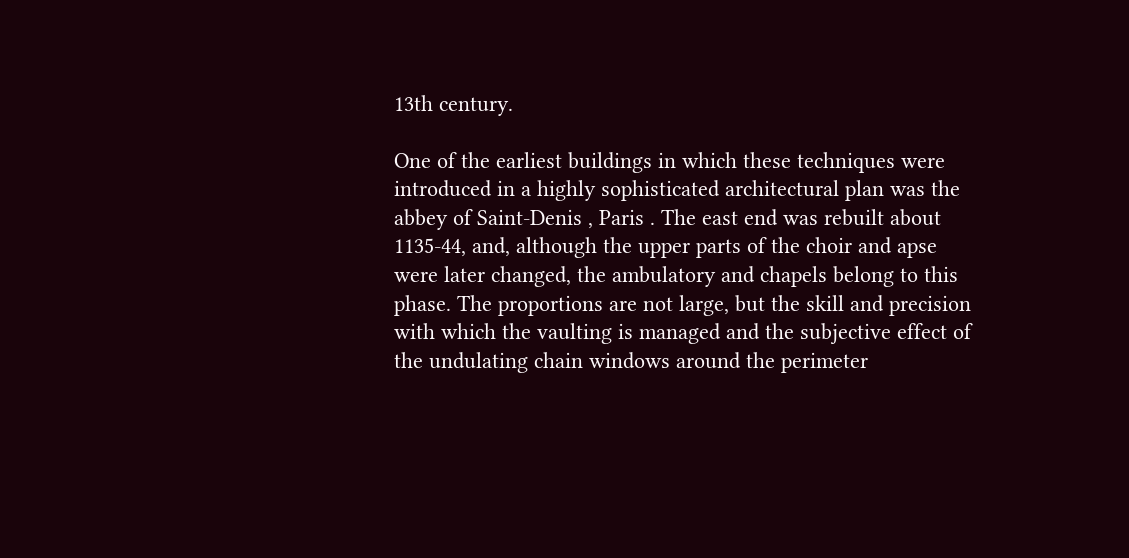13th century.

One of the earliest buildings in which these techniques were introduced in a highly sophisticated architectural plan was the abbey of Saint-Denis , Paris . The east end was rebuilt about 1135-44, and, although the upper parts of the choir and apse were later changed, the ambulatory and chapels belong to this phase. The proportions are not large, but the skill and precision with which the vaulting is managed and the subjective effect of the undulating chain windows around the perimeter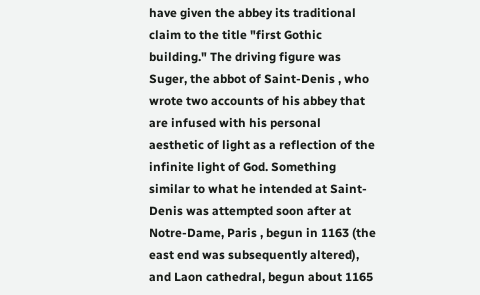have given the abbey its traditional claim to the title "first Gothic building." The driving figure was Suger, the abbot of Saint-Denis , who wrote two accounts of his abbey that are infused with his personal aesthetic of light as a reflection of the infinite light of God. Something similar to what he intended at Saint-Denis was attempted soon after at Notre-Dame, Paris , begun in 1163 (the east end was subsequently altered), and Laon cathedral, begun about 1165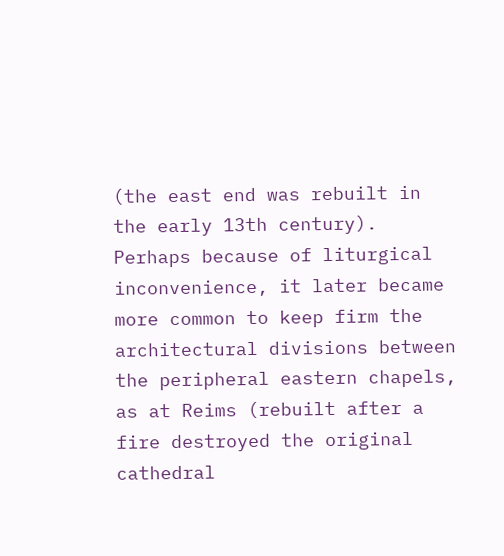(the east end was rebuilt in the early 13th century). Perhaps because of liturgical inconvenience, it later became more common to keep firm the architectural divisions between the peripheral eastern chapels, as at Reims (rebuilt after a fire destroyed the original cathedral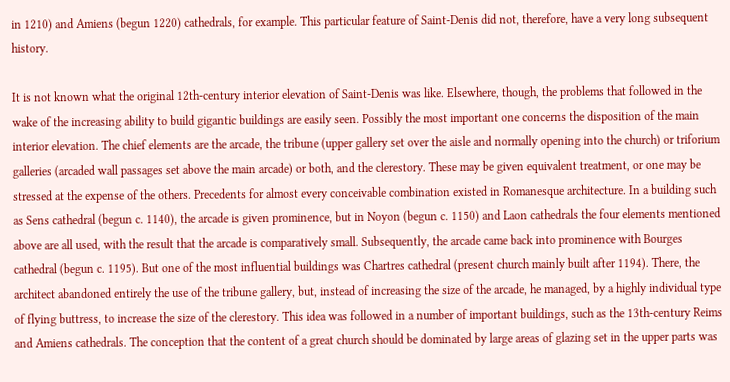in 1210) and Amiens (begun 1220) cathedrals, for example. This particular feature of Saint-Denis did not, therefore, have a very long subsequent history.

It is not known what the original 12th-century interior elevation of Saint-Denis was like. Elsewhere, though, the problems that followed in the wake of the increasing ability to build gigantic buildings are easily seen. Possibly the most important one concerns the disposition of the main interior elevation. The chief elements are the arcade, the tribune (upper gallery set over the aisle and normally opening into the church) or triforium galleries (arcaded wall passages set above the main arcade) or both, and the clerestory. These may be given equivalent treatment, or one may be stressed at the expense of the others. Precedents for almost every conceivable combination existed in Romanesque architecture. In a building such as Sens cathedral (begun c. 1140), the arcade is given prominence, but in Noyon (begun c. 1150) and Laon cathedrals the four elements mentioned above are all used, with the result that the arcade is comparatively small. Subsequently, the arcade came back into prominence with Bourges cathedral (begun c. 1195). But one of the most influential buildings was Chartres cathedral (present church mainly built after 1194). There, the architect abandoned entirely the use of the tribune gallery, but, instead of increasing the size of the arcade, he managed, by a highly individual type of flying buttress, to increase the size of the clerestory. This idea was followed in a number of important buildings, such as the 13th-century Reims and Amiens cathedrals. The conception that the content of a great church should be dominated by large areas of glazing set in the upper parts was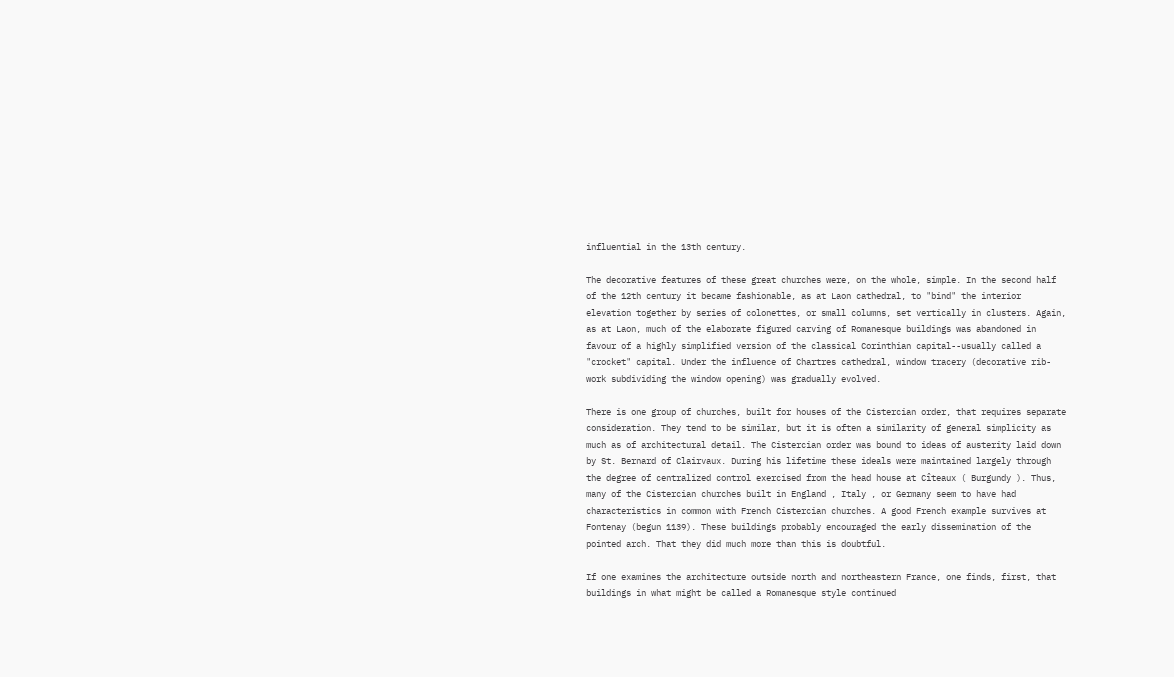influential in the 13th century.

The decorative features of these great churches were, on the whole, simple. In the second half of the 12th century it became fashionable, as at Laon cathedral, to "bind" the interior elevation together by series of colonettes, or small columns, set vertically in clusters. Again, as at Laon, much of the elaborate figured carving of Romanesque buildings was abandoned in favour of a highly simplified version of the classical Corinthian capital--usually called a "crocket" capital. Under the influence of Chartres cathedral, window tracery (decorative rib-work subdividing the window opening) was gradually evolved.

There is one group of churches, built for houses of the Cistercian order, that requires separate consideration. They tend to be similar, but it is often a similarity of general simplicity as much as of architectural detail. The Cistercian order was bound to ideas of austerity laid down by St. Bernard of Clairvaux. During his lifetime these ideals were maintained largely through the degree of centralized control exercised from the head house at Cîteaux ( Burgundy ). Thus, many of the Cistercian churches built in England , Italy , or Germany seem to have had characteristics in common with French Cistercian churches. A good French example survives at Fontenay (begun 1139). These buildings probably encouraged the early dissemination of the pointed arch. That they did much more than this is doubtful.

If one examines the architecture outside north and northeastern France, one finds, first, that buildings in what might be called a Romanesque style continued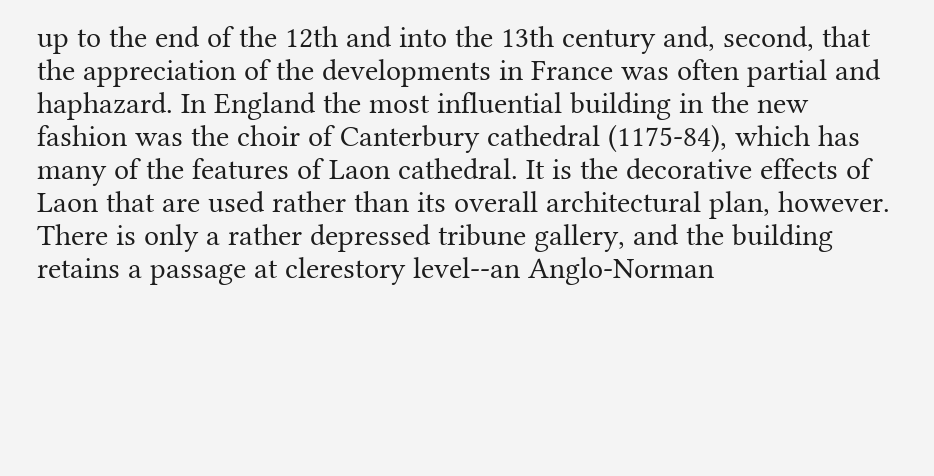up to the end of the 12th and into the 13th century and, second, that the appreciation of the developments in France was often partial and haphazard. In England the most influential building in the new fashion was the choir of Canterbury cathedral (1175-84), which has many of the features of Laon cathedral. It is the decorative effects of Laon that are used rather than its overall architectural plan, however. There is only a rather depressed tribune gallery, and the building retains a passage at clerestory level--an Anglo-Norman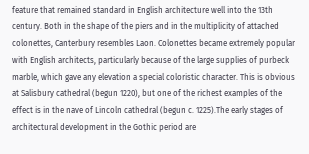feature that remained standard in English architecture well into the 13th century. Both in the shape of the piers and in the multiplicity of attached colonettes, Canterbury resembles Laon. Colonettes became extremely popular with English architects, particularly because of the large supplies of purbeck marble, which gave any elevation a special coloristic character. This is obvious at Salisbury cathedral (begun 1220), but one of the richest examples of the effect is in the nave of Lincoln cathedral (begun c. 1225).The early stages of architectural development in the Gothic period are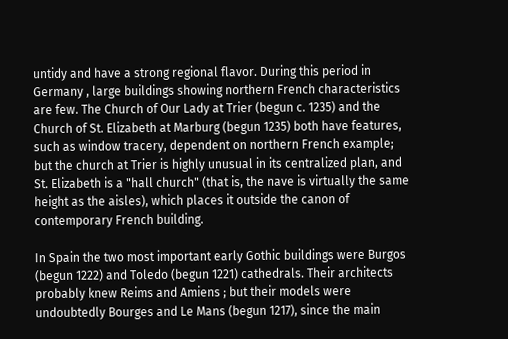untidy and have a strong regional flavor. During this period in Germany , large buildings showing northern French characteristics are few. The Church of Our Lady at Trier (begun c. 1235) and the Church of St. Elizabeth at Marburg (begun 1235) both have features, such as window tracery, dependent on northern French example; but the church at Trier is highly unusual in its centralized plan, and St. Elizabeth is a "hall church" (that is, the nave is virtually the same height as the aisles), which places it outside the canon of contemporary French building.

In Spain the two most important early Gothic buildings were Burgos (begun 1222) and Toledo (begun 1221) cathedrals. Their architects probably knew Reims and Amiens ; but their models were undoubtedly Bourges and Le Mans (begun 1217), since the main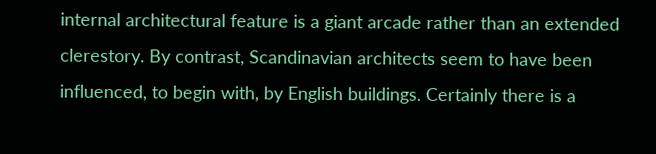internal architectural feature is a giant arcade rather than an extended clerestory. By contrast, Scandinavian architects seem to have been influenced, to begin with, by English buildings. Certainly there is a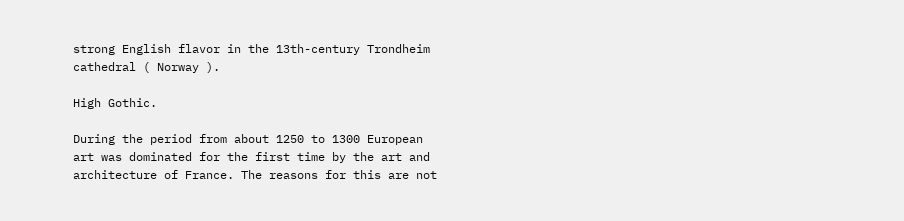strong English flavor in the 13th-century Trondheim cathedral ( Norway ).

High Gothic.

During the period from about 1250 to 1300 European art was dominated for the first time by the art and architecture of France. The reasons for this are not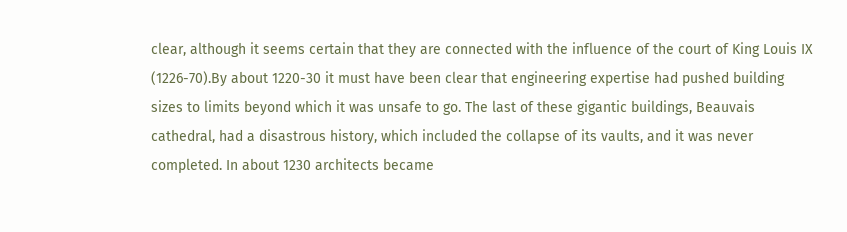clear, although it seems certain that they are connected with the influence of the court of King Louis IX (1226-70).By about 1220-30 it must have been clear that engineering expertise had pushed building sizes to limits beyond which it was unsafe to go. The last of these gigantic buildings, Beauvais cathedral, had a disastrous history, which included the collapse of its vaults, and it was never completed. In about 1230 architects became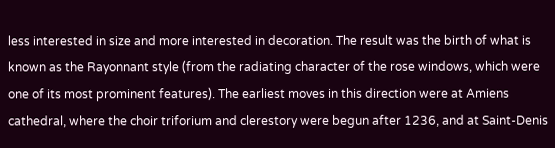less interested in size and more interested in decoration. The result was the birth of what is known as the Rayonnant style (from the radiating character of the rose windows, which were one of its most prominent features). The earliest moves in this direction were at Amiens cathedral, where the choir triforium and clerestory were begun after 1236, and at Saint-Denis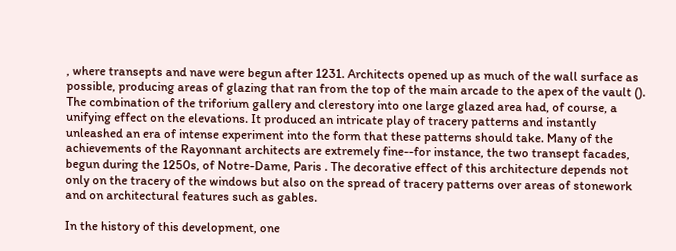, where transepts and nave were begun after 1231. Architects opened up as much of the wall surface as possible, producing areas of glazing that ran from the top of the main arcade to the apex of the vault (). The combination of the triforium gallery and clerestory into one large glazed area had, of course, a unifying effect on the elevations. It produced an intricate play of tracery patterns and instantly unleashed an era of intense experiment into the form that these patterns should take. Many of the achievements of the Rayonnant architects are extremely fine--for instance, the two transept facades, begun during the 1250s, of Notre-Dame, Paris . The decorative effect of this architecture depends not only on the tracery of the windows but also on the spread of tracery patterns over areas of stonework and on architectural features such as gables.

In the history of this development, one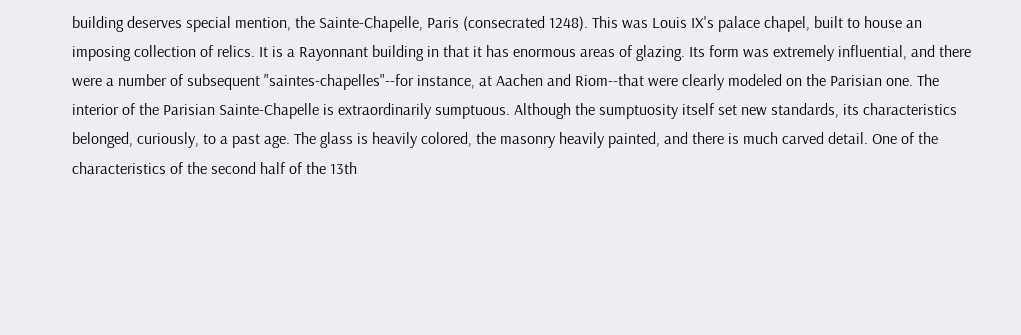building deserves special mention, the Sainte-Chapelle, Paris (consecrated 1248). This was Louis IX's palace chapel, built to house an imposing collection of relics. It is a Rayonnant building in that it has enormous areas of glazing. Its form was extremely influential, and there were a number of subsequent "saintes-chapelles"--for instance, at Aachen and Riom--that were clearly modeled on the Parisian one. The interior of the Parisian Sainte-Chapelle is extraordinarily sumptuous. Although the sumptuosity itself set new standards, its characteristics belonged, curiously, to a past age. The glass is heavily colored, the masonry heavily painted, and there is much carved detail. One of the characteristics of the second half of the 13th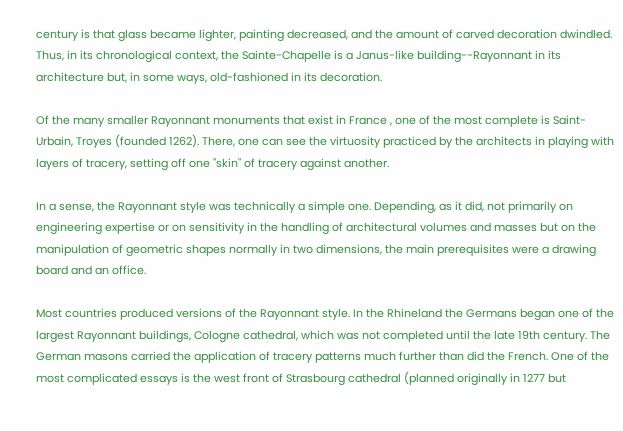century is that glass became lighter, painting decreased, and the amount of carved decoration dwindled. Thus, in its chronological context, the Sainte-Chapelle is a Janus-like building--Rayonnant in its architecture but, in some ways, old-fashioned in its decoration.

Of the many smaller Rayonnant monuments that exist in France , one of the most complete is Saint-Urbain, Troyes (founded 1262). There, one can see the virtuosity practiced by the architects in playing with layers of tracery, setting off one "skin" of tracery against another.

In a sense, the Rayonnant style was technically a simple one. Depending, as it did, not primarily on engineering expertise or on sensitivity in the handling of architectural volumes and masses but on the manipulation of geometric shapes normally in two dimensions, the main prerequisites were a drawing board and an office.

Most countries produced versions of the Rayonnant style. In the Rhineland the Germans began one of the largest Rayonnant buildings, Cologne cathedral, which was not completed until the late 19th century. The German masons carried the application of tracery patterns much further than did the French. One of the most complicated essays is the west front of Strasbourg cathedral (planned originally in 1277 but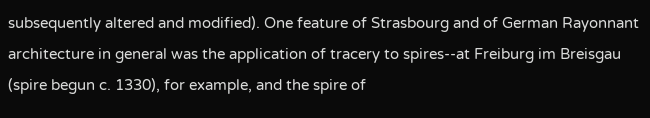subsequently altered and modified). One feature of Strasbourg and of German Rayonnant architecture in general was the application of tracery to spires--at Freiburg im Breisgau (spire begun c. 1330), for example, and the spire of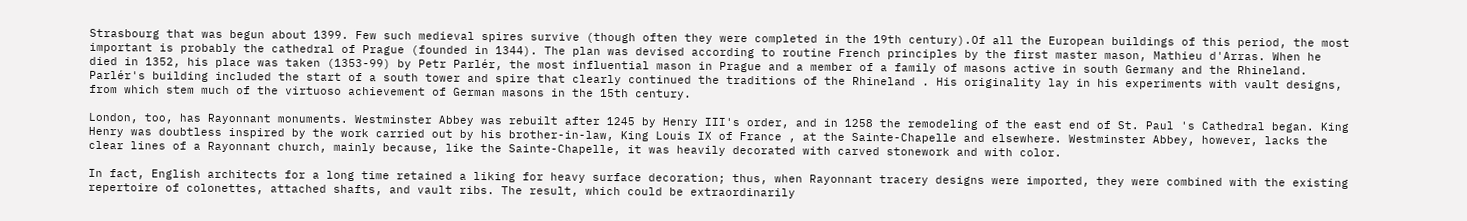Strasbourg that was begun about 1399. Few such medieval spires survive (though often they were completed in the 19th century).Of all the European buildings of this period, the most important is probably the cathedral of Prague (founded in 1344). The plan was devised according to routine French principles by the first master mason, Mathieu d'Arras. When he died in 1352, his place was taken (1353-99) by Petr Parlér, the most influential mason in Prague and a member of a family of masons active in south Germany and the Rhineland. Parlér's building included the start of a south tower and spire that clearly continued the traditions of the Rhineland . His originality lay in his experiments with vault designs, from which stem much of the virtuoso achievement of German masons in the 15th century.

London, too, has Rayonnant monuments. Westminster Abbey was rebuilt after 1245 by Henry III's order, and in 1258 the remodeling of the east end of St. Paul 's Cathedral began. King Henry was doubtless inspired by the work carried out by his brother-in-law, King Louis IX of France , at the Sainte-Chapelle and elsewhere. Westminster Abbey, however, lacks the clear lines of a Rayonnant church, mainly because, like the Sainte-Chapelle, it was heavily decorated with carved stonework and with color.

In fact, English architects for a long time retained a liking for heavy surface decoration; thus, when Rayonnant tracery designs were imported, they were combined with the existing repertoire of colonettes, attached shafts, and vault ribs. The result, which could be extraordinarily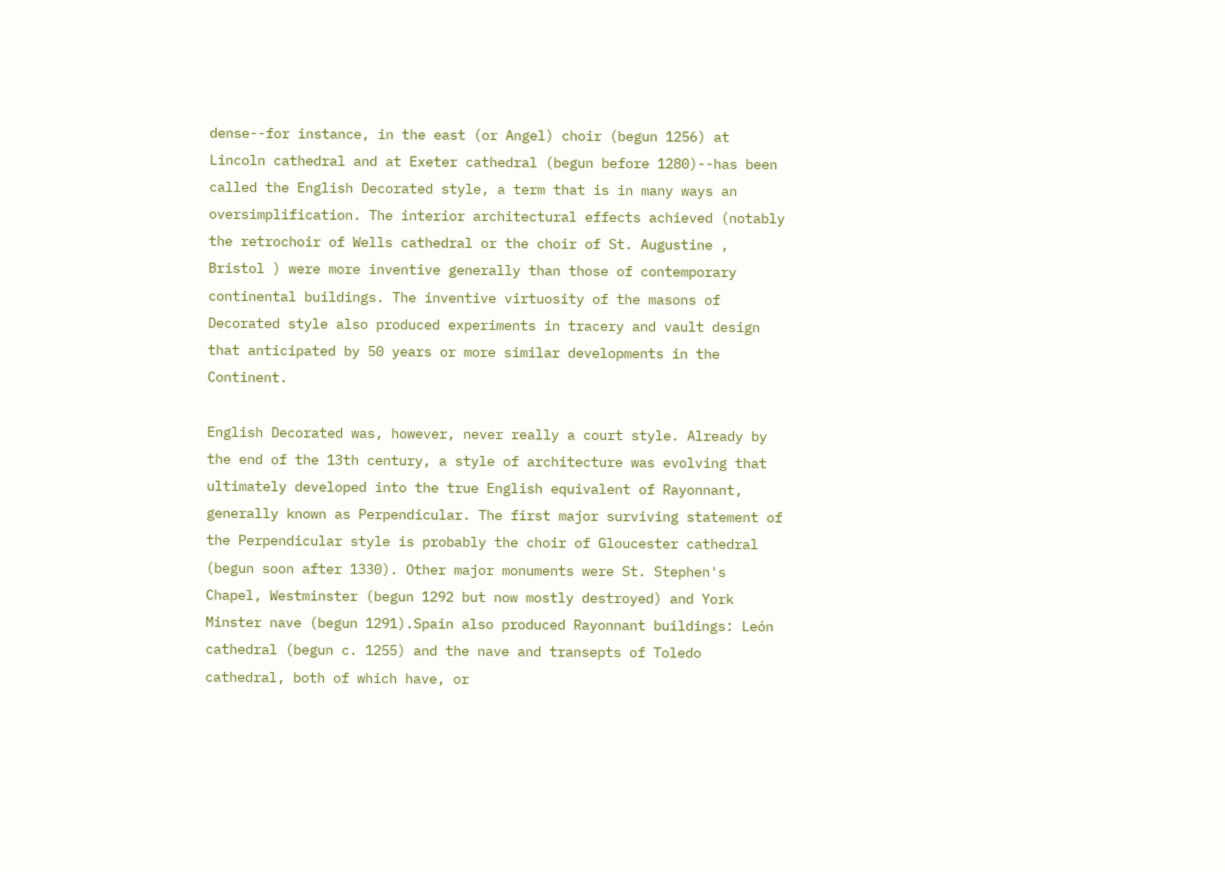dense--for instance, in the east (or Angel) choir (begun 1256) at Lincoln cathedral and at Exeter cathedral (begun before 1280)--has been called the English Decorated style, a term that is in many ways an oversimplification. The interior architectural effects achieved (notably the retrochoir of Wells cathedral or the choir of St. Augustine , Bristol ) were more inventive generally than those of contemporary continental buildings. The inventive virtuosity of the masons of Decorated style also produced experiments in tracery and vault design that anticipated by 50 years or more similar developments in the Continent.

English Decorated was, however, never really a court style. Already by the end of the 13th century, a style of architecture was evolving that ultimately developed into the true English equivalent of Rayonnant, generally known as Perpendicular. The first major surviving statement of the Perpendicular style is probably the choir of Gloucester cathedral (begun soon after 1330). Other major monuments were St. Stephen's Chapel, Westminster (begun 1292 but now mostly destroyed) and York Minster nave (begun 1291).Spain also produced Rayonnant buildings: León cathedral (begun c. 1255) and the nave and transepts of Toledo cathedral, both of which have, or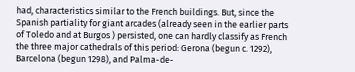had, characteristics similar to the French buildings. But, since the Spanish partiality for giant arcades (already seen in the earlier parts of Toledo and at Burgos ) persisted, one can hardly classify as French the three major cathedrals of this period: Gerona (begun c. 1292), Barcelona (begun 1298), and Palma-de-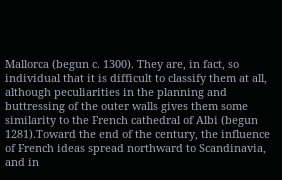Mallorca (begun c. 1300). They are, in fact, so individual that it is difficult to classify them at all, although peculiarities in the planning and buttressing of the outer walls gives them some similarity to the French cathedral of Albi (begun 1281).Toward the end of the century, the influence of French ideas spread northward to Scandinavia, and in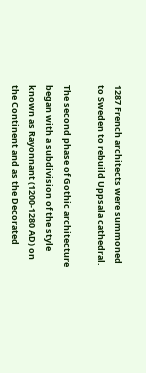1287 French architects were summoned to Sweden to rebuild Uppsala cathedral.

The second phase of Gothic architecture began with a subdivision of the style known as Rayonnant (1200-1280 AD) on the Continent and as the Decorated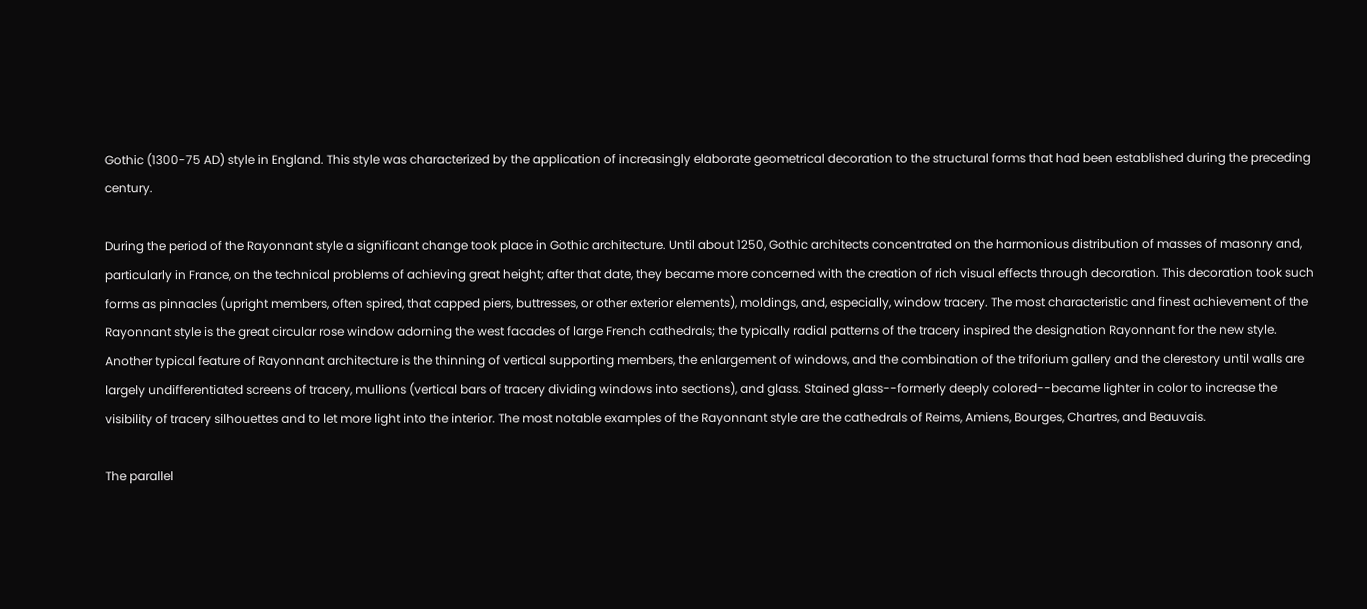Gothic (1300-75 AD) style in England. This style was characterized by the application of increasingly elaborate geometrical decoration to the structural forms that had been established during the preceding century.

During the period of the Rayonnant style a significant change took place in Gothic architecture. Until about 1250, Gothic architects concentrated on the harmonious distribution of masses of masonry and, particularly in France, on the technical problems of achieving great height; after that date, they became more concerned with the creation of rich visual effects through decoration. This decoration took such forms as pinnacles (upright members, often spired, that capped piers, buttresses, or other exterior elements), moldings, and, especially, window tracery. The most characteristic and finest achievement of the Rayonnant style is the great circular rose window adorning the west facades of large French cathedrals; the typically radial patterns of the tracery inspired the designation Rayonnant for the new style. Another typical feature of Rayonnant architecture is the thinning of vertical supporting members, the enlargement of windows, and the combination of the triforium gallery and the clerestory until walls are largely undifferentiated screens of tracery, mullions (vertical bars of tracery dividing windows into sections), and glass. Stained glass--formerly deeply colored--became lighter in color to increase the visibility of tracery silhouettes and to let more light into the interior. The most notable examples of the Rayonnant style are the cathedrals of Reims, Amiens, Bourges, Chartres, and Beauvais.

The parallel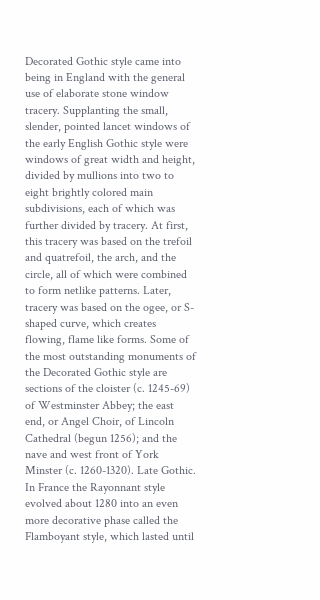Decorated Gothic style came into being in England with the general use of elaborate stone window tracery. Supplanting the small, slender, pointed lancet windows of the early English Gothic style were windows of great width and height, divided by mullions into two to eight brightly colored main subdivisions, each of which was further divided by tracery. At first, this tracery was based on the trefoil and quatrefoil, the arch, and the circle, all of which were combined to form netlike patterns. Later, tracery was based on the ogee, or S-shaped curve, which creates flowing, flame like forms. Some of the most outstanding monuments of the Decorated Gothic style are sections of the cloister (c. 1245-69) of Westminster Abbey; the east end, or Angel Choir, of Lincoln Cathedral (begun 1256); and the nave and west front of York Minster (c. 1260-1320). Late Gothic. In France the Rayonnant style evolved about 1280 into an even more decorative phase called the Flamboyant style, which lasted until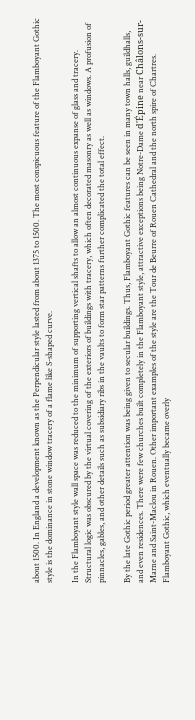about 1500. In England a development known as the Perpendicular style lasted from about 1375 to 1500. The most conspicuous feature of the Flamboyant Gothic style is the dominance in stone window tracery of a flame like S-shaped curve.

In the Flamboyant style wall space was reduced to the minimum of supporting vertical shafts to allow an almost continuous expanse of glass and tracery. Structural logic was obscured by the virtual covering of the exteriors of buildings with tracery, which often decorated masonry as well as windows. A profusion of pinnacles, gables, and other details such as subsidiary ribs in the vaults to form star patterns further complicated the total effect.

By the late Gothic period greater attention was being given to secular buildings. Thus, Flamboyant Gothic features can be seen in many town halls, guildhalls, and even residences. There were few churches built completely in the Flamboyant style, attractive exceptions being Notre-Dame d'Épine near Châlons-sur-Marne and Saint-Maclou in Rouen. Other important examples of the style are the Tour de Beurre of Rouen Cathedral and the north spire of Chartres. Flamboyant Gothic, which eventually became overly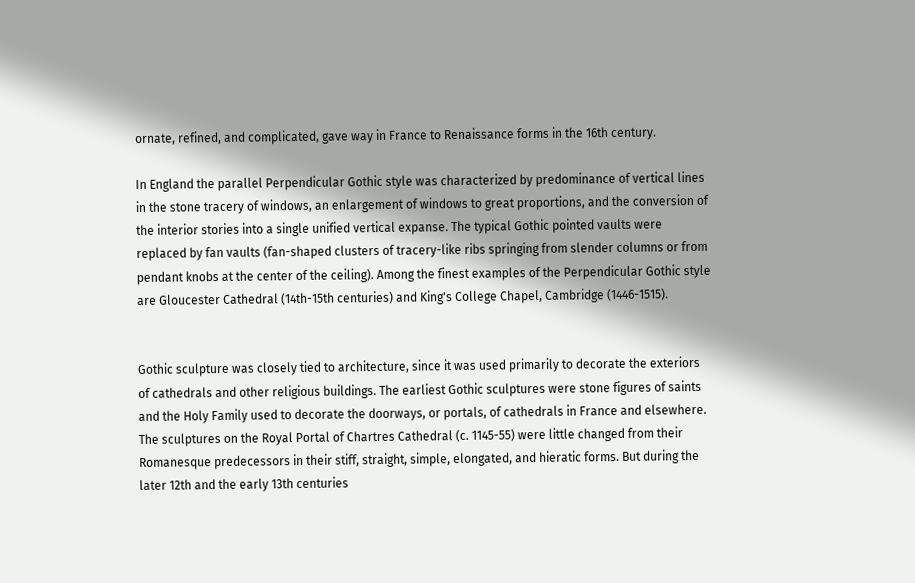ornate, refined, and complicated, gave way in France to Renaissance forms in the 16th century.

In England the parallel Perpendicular Gothic style was characterized by predominance of vertical lines in the stone tracery of windows, an enlargement of windows to great proportions, and the conversion of the interior stories into a single unified vertical expanse. The typical Gothic pointed vaults were replaced by fan vaults (fan-shaped clusters of tracery-like ribs springing from slender columns or from pendant knobs at the center of the ceiling). Among the finest examples of the Perpendicular Gothic style are Gloucester Cathedral (14th-15th centuries) and King's College Chapel, Cambridge (1446-1515).


Gothic sculpture was closely tied to architecture, since it was used primarily to decorate the exteriors of cathedrals and other religious buildings. The earliest Gothic sculptures were stone figures of saints and the Holy Family used to decorate the doorways, or portals, of cathedrals in France and elsewhere. The sculptures on the Royal Portal of Chartres Cathedral (c. 1145-55) were little changed from their Romanesque predecessors in their stiff, straight, simple, elongated, and hieratic forms. But during the later 12th and the early 13th centuries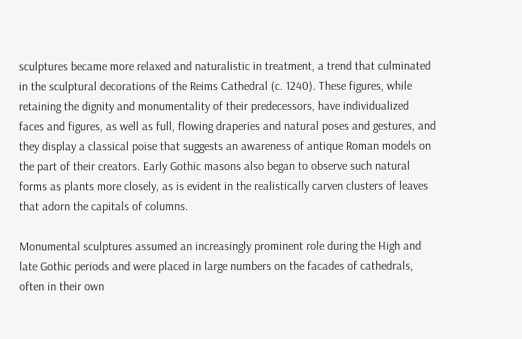sculptures became more relaxed and naturalistic in treatment, a trend that culminated in the sculptural decorations of the Reims Cathedral (c. 1240). These figures, while retaining the dignity and monumentality of their predecessors, have individualized faces and figures, as well as full, flowing draperies and natural poses and gestures, and they display a classical poise that suggests an awareness of antique Roman models on the part of their creators. Early Gothic masons also began to observe such natural forms as plants more closely, as is evident in the realistically carven clusters of leaves that adorn the capitals of columns.

Monumental sculptures assumed an increasingly prominent role during the High and late Gothic periods and were placed in large numbers on the facades of cathedrals, often in their own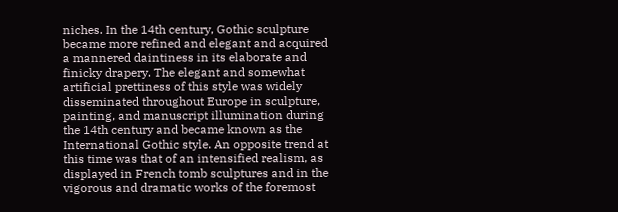niches. In the 14th century, Gothic sculpture became more refined and elegant and acquired a mannered daintiness in its elaborate and finicky drapery. The elegant and somewhat artificial prettiness of this style was widely disseminated throughout Europe in sculpture, painting, and manuscript illumination during the 14th century and became known as the International Gothic style. An opposite trend at this time was that of an intensified realism, as displayed in French tomb sculptures and in the vigorous and dramatic works of the foremost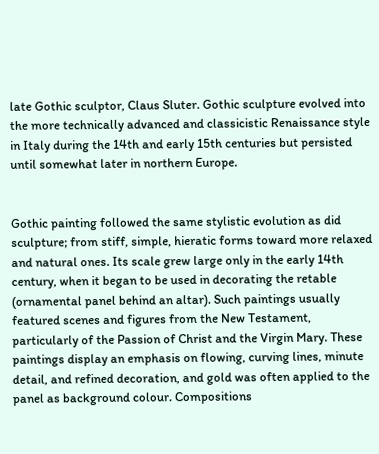late Gothic sculptor, Claus Sluter. Gothic sculpture evolved into the more technically advanced and classicistic Renaissance style in Italy during the 14th and early 15th centuries but persisted until somewhat later in northern Europe.


Gothic painting followed the same stylistic evolution as did sculpture; from stiff, simple, hieratic forms toward more relaxed and natural ones. Its scale grew large only in the early 14th century, when it began to be used in decorating the retable (ornamental panel behind an altar). Such paintings usually featured scenes and figures from the New Testament, particularly of the Passion of Christ and the Virgin Mary. These paintings display an emphasis on flowing, curving lines, minute detail, and refined decoration, and gold was often applied to the panel as background colour. Compositions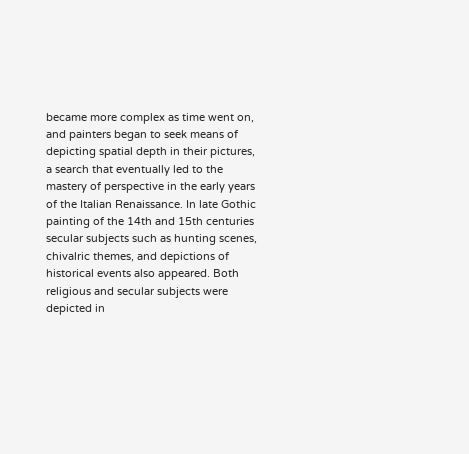became more complex as time went on, and painters began to seek means of depicting spatial depth in their pictures, a search that eventually led to the mastery of perspective in the early years of the Italian Renaissance. In late Gothic painting of the 14th and 15th centuries secular subjects such as hunting scenes, chivalric themes, and depictions of historical events also appeared. Both religious and secular subjects were depicted in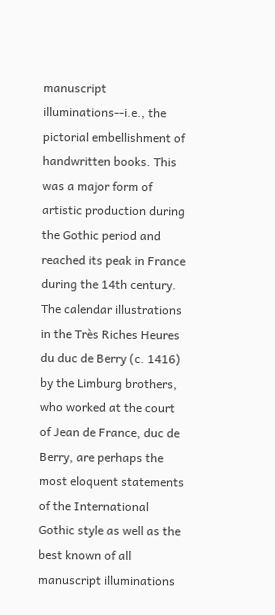manuscript illuminations--i.e., the pictorial embellishment of handwritten books. This was a major form of artistic production during the Gothic period and reached its peak in France during the 14th century. The calendar illustrations in the Très Riches Heures du duc de Berry (c. 1416) by the Limburg brothers, who worked at the court of Jean de France, duc de Berry, are perhaps the most eloquent statements of the International Gothic style as well as the best known of all manuscript illuminations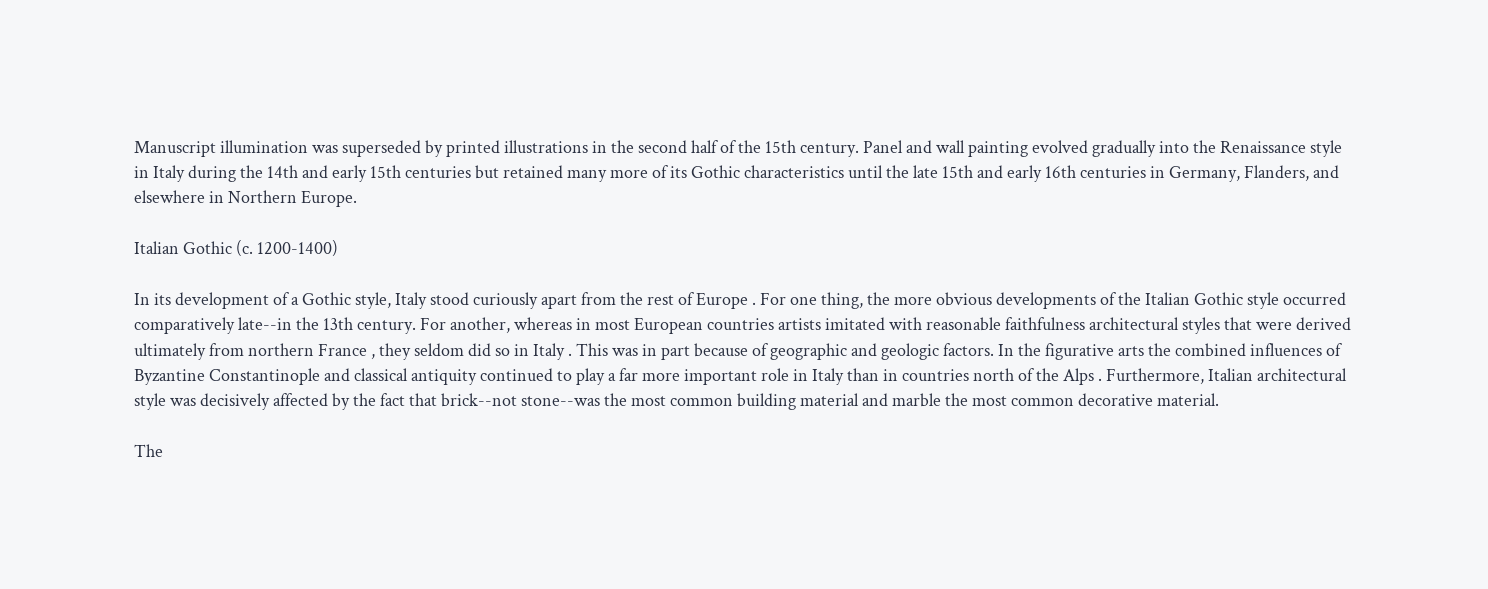Manuscript illumination was superseded by printed illustrations in the second half of the 15th century. Panel and wall painting evolved gradually into the Renaissance style in Italy during the 14th and early 15th centuries but retained many more of its Gothic characteristics until the late 15th and early 16th centuries in Germany, Flanders, and elsewhere in Northern Europe.

Italian Gothic (c. 1200-1400)

In its development of a Gothic style, Italy stood curiously apart from the rest of Europe . For one thing, the more obvious developments of the Italian Gothic style occurred comparatively late--in the 13th century. For another, whereas in most European countries artists imitated with reasonable faithfulness architectural styles that were derived ultimately from northern France , they seldom did so in Italy . This was in part because of geographic and geologic factors. In the figurative arts the combined influences of Byzantine Constantinople and classical antiquity continued to play a far more important role in Italy than in countries north of the Alps . Furthermore, Italian architectural style was decisively affected by the fact that brick--not stone--was the most common building material and marble the most common decorative material.

The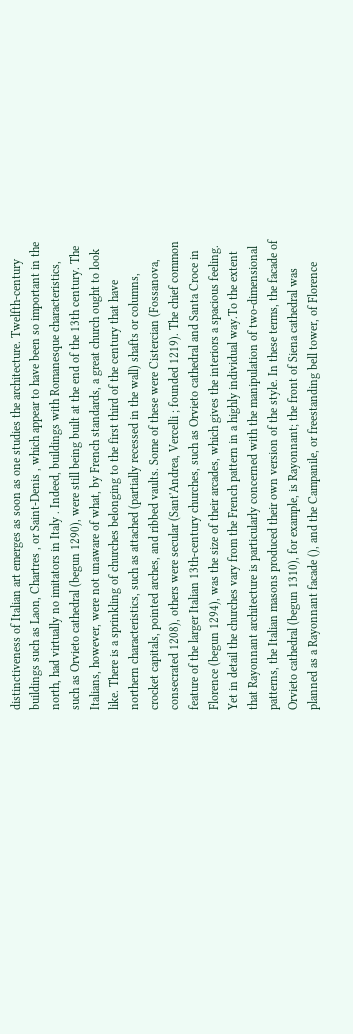distinctiveness of Italian art emerges as soon as one studies the architecture. Twelfth-century buildings such as Laon, Chartres , or Saint-Denis , which appear to have been so important in the north, had virtually no imitators in Italy . Indeed, buildings with Romanesque characteristics, such as Orvieto cathedral (begun 1290), were still being built at the end of the 13th century. The Italians, however, were not unaware of what, by French standards, a great church ought to look like. There is a sprinkling of churches belonging to the first third of the century that have northern characteristics, such as attached (partially recessed in the wall) shafts or columns, crocket capitals, pointed arches, and ribbed vaults. Some of these were Cistercian (Fossanova, consecrated 1208), others were secular (Sant'Andrea, Vercelli ; founded 1219). The chief common feature of the larger Italian 13th-century churches, such as Orvieto cathedral and Santa Croce in Florence (begun 1294), was the size of their arcades, which gives the interiors a spacious feeling. Yet in detail the churches vary from the French pattern in a highly individual way.To the extent that Rayonnant architecture is particularly concerned with the manipulation of two-dimensional patterns, the Italian masons produced their own version of the style. In these terms, the facade of Orvieto cathedral (begun 1310), for example, is Rayonnant; the front of Siena cathedral was planned as a Rayonnant facade (), and the Campanile, or freestanding bell tower, of Florence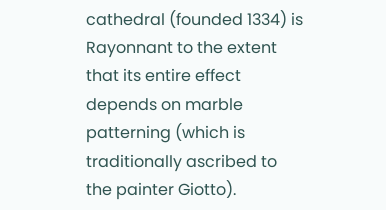cathedral (founded 1334) is Rayonnant to the extent that its entire effect depends on marble patterning (which is traditionally ascribed to the painter Giotto).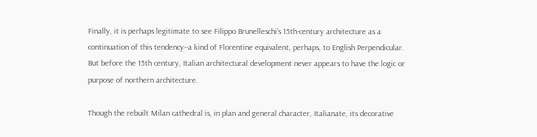Finally, it is perhaps legitimate to see Filippo Brunelleschi's 15th-century architecture as a continuation of this tendency--a kind of Florentine equivalent, perhaps, to English Perpendicular. But before the 15th century, Italian architectural development never appears to have the logic or purpose of northern architecture.

Though the rebuilt Milan cathedral is, in plan and general character, Italianate, its decorative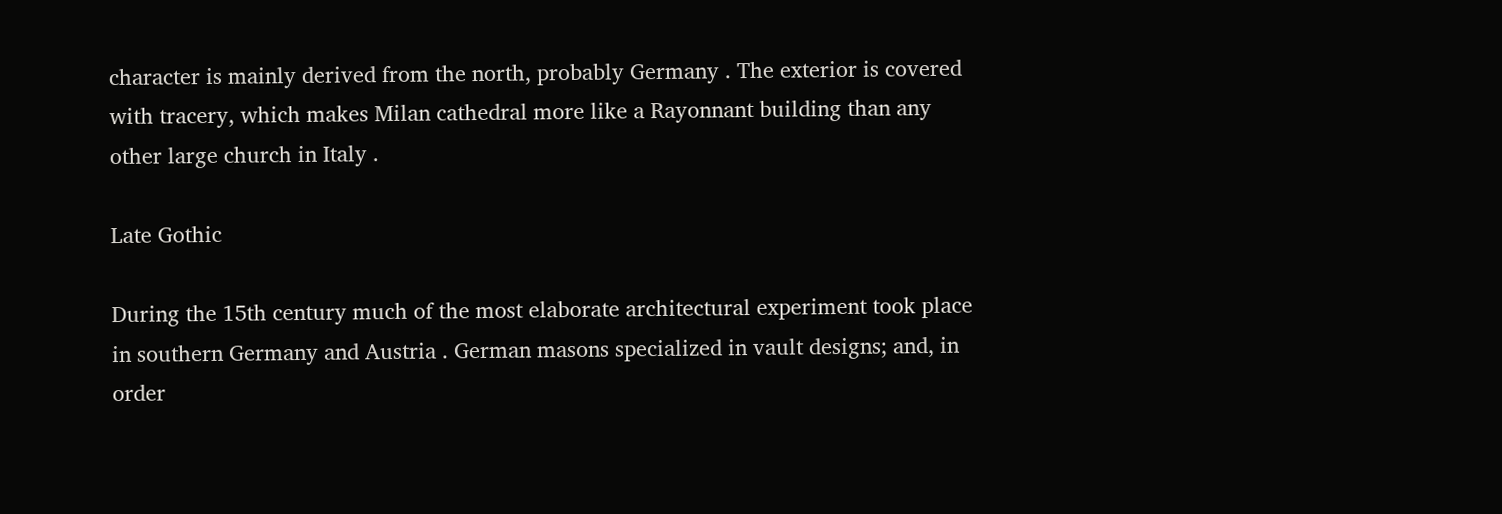character is mainly derived from the north, probably Germany . The exterior is covered with tracery, which makes Milan cathedral more like a Rayonnant building than any other large church in Italy .

Late Gothic

During the 15th century much of the most elaborate architectural experiment took place in southern Germany and Austria . German masons specialized in vault designs; and, in order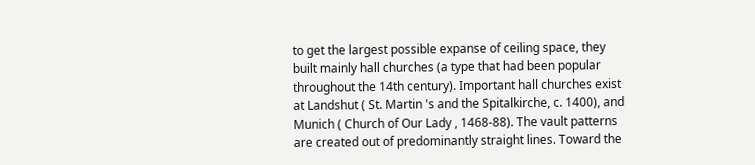to get the largest possible expanse of ceiling space, they built mainly hall churches (a type that had been popular throughout the 14th century). Important hall churches exist at Landshut ( St. Martin 's and the Spitalkirche, c. 1400), and Munich ( Church of Our Lady , 1468-88). The vault patterns are created out of predominantly straight lines. Toward the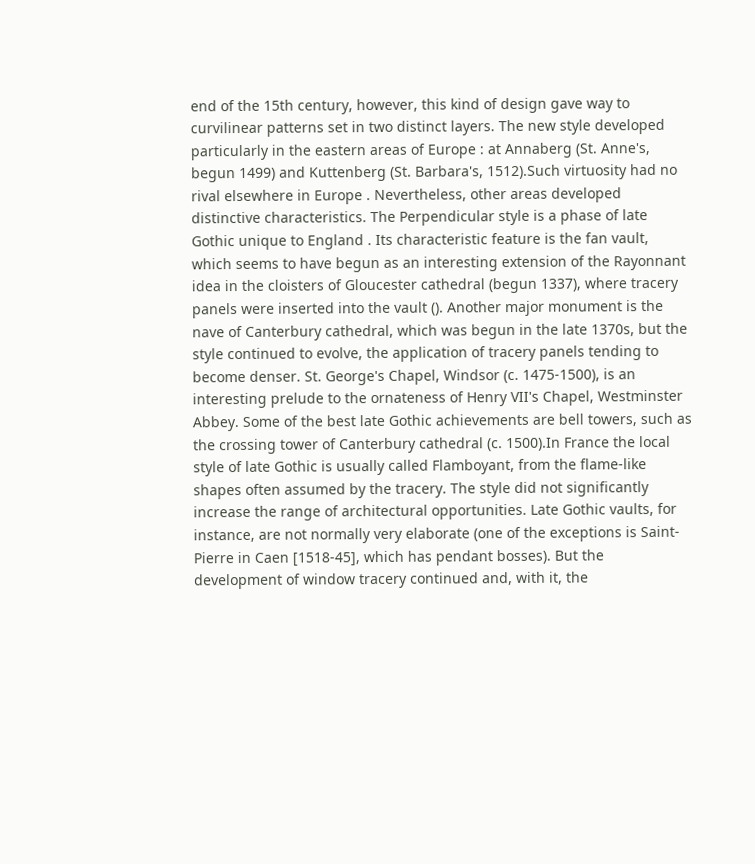end of the 15th century, however, this kind of design gave way to curvilinear patterns set in two distinct layers. The new style developed particularly in the eastern areas of Europe : at Annaberg (St. Anne's, begun 1499) and Kuttenberg (St. Barbara's, 1512).Such virtuosity had no rival elsewhere in Europe . Nevertheless, other areas developed distinctive characteristics. The Perpendicular style is a phase of late Gothic unique to England . Its characteristic feature is the fan vault, which seems to have begun as an interesting extension of the Rayonnant idea in the cloisters of Gloucester cathedral (begun 1337), where tracery panels were inserted into the vault (). Another major monument is the nave of Canterbury cathedral, which was begun in the late 1370s, but the style continued to evolve, the application of tracery panels tending to become denser. St. George's Chapel, Windsor (c. 1475-1500), is an interesting prelude to the ornateness of Henry VII's Chapel, Westminster Abbey. Some of the best late Gothic achievements are bell towers, such as the crossing tower of Canterbury cathedral (c. 1500).In France the local style of late Gothic is usually called Flamboyant, from the flame-like shapes often assumed by the tracery. The style did not significantly increase the range of architectural opportunities. Late Gothic vaults, for instance, are not normally very elaborate (one of the exceptions is Saint-Pierre in Caen [1518-45], which has pendant bosses). But the development of window tracery continued and, with it, the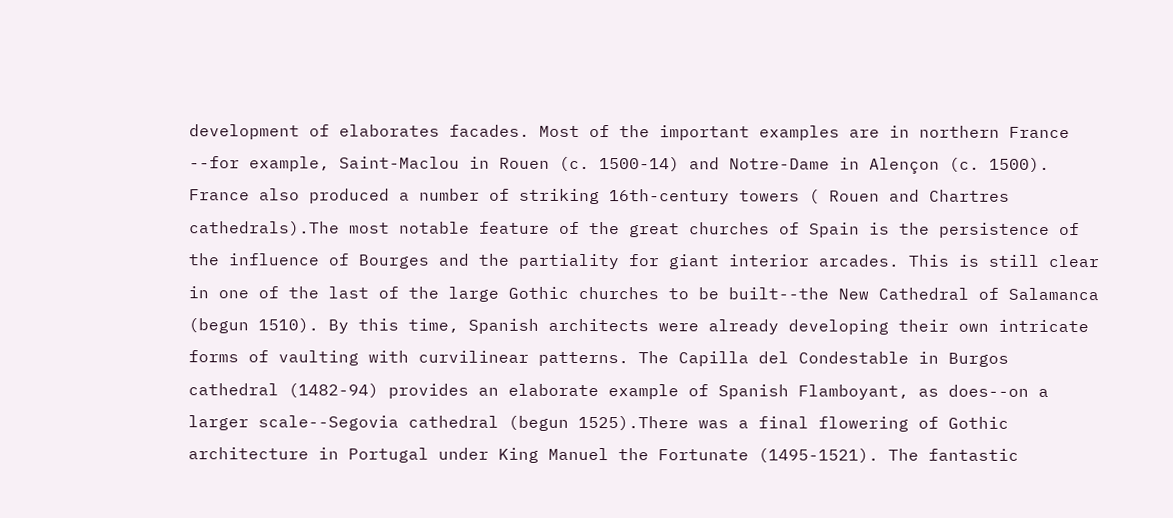development of elaborates facades. Most of the important examples are in northern France --for example, Saint-Maclou in Rouen (c. 1500-14) and Notre-Dame in Alençon (c. 1500). France also produced a number of striking 16th-century towers ( Rouen and Chartres cathedrals).The most notable feature of the great churches of Spain is the persistence of the influence of Bourges and the partiality for giant interior arcades. This is still clear in one of the last of the large Gothic churches to be built--the New Cathedral of Salamanca (begun 1510). By this time, Spanish architects were already developing their own intricate forms of vaulting with curvilinear patterns. The Capilla del Condestable in Burgos cathedral (1482-94) provides an elaborate example of Spanish Flamboyant, as does--on a larger scale--Segovia cathedral (begun 1525).There was a final flowering of Gothic architecture in Portugal under King Manuel the Fortunate (1495-1521). The fantastic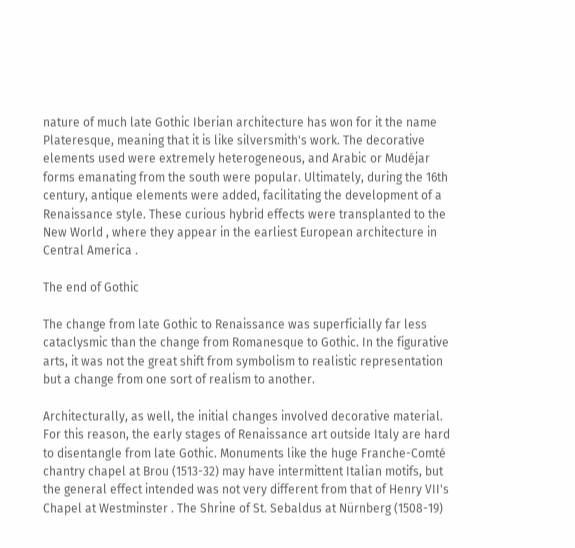nature of much late Gothic Iberian architecture has won for it the name Plateresque, meaning that it is like silversmith's work. The decorative elements used were extremely heterogeneous, and Arabic or Mudéjar forms emanating from the south were popular. Ultimately, during the 16th century, antique elements were added, facilitating the development of a Renaissance style. These curious hybrid effects were transplanted to the New World , where they appear in the earliest European architecture in Central America .

The end of Gothic

The change from late Gothic to Renaissance was superficially far less cataclysmic than the change from Romanesque to Gothic. In the figurative arts, it was not the great shift from symbolism to realistic representation but a change from one sort of realism to another.

Architecturally, as well, the initial changes involved decorative material. For this reason, the early stages of Renaissance art outside Italy are hard to disentangle from late Gothic. Monuments like the huge Franche-Comté chantry chapel at Brou (1513-32) may have intermittent Italian motifs, but the general effect intended was not very different from that of Henry VII's Chapel at Westminster . The Shrine of St. Sebaldus at Nürnberg (1508-19)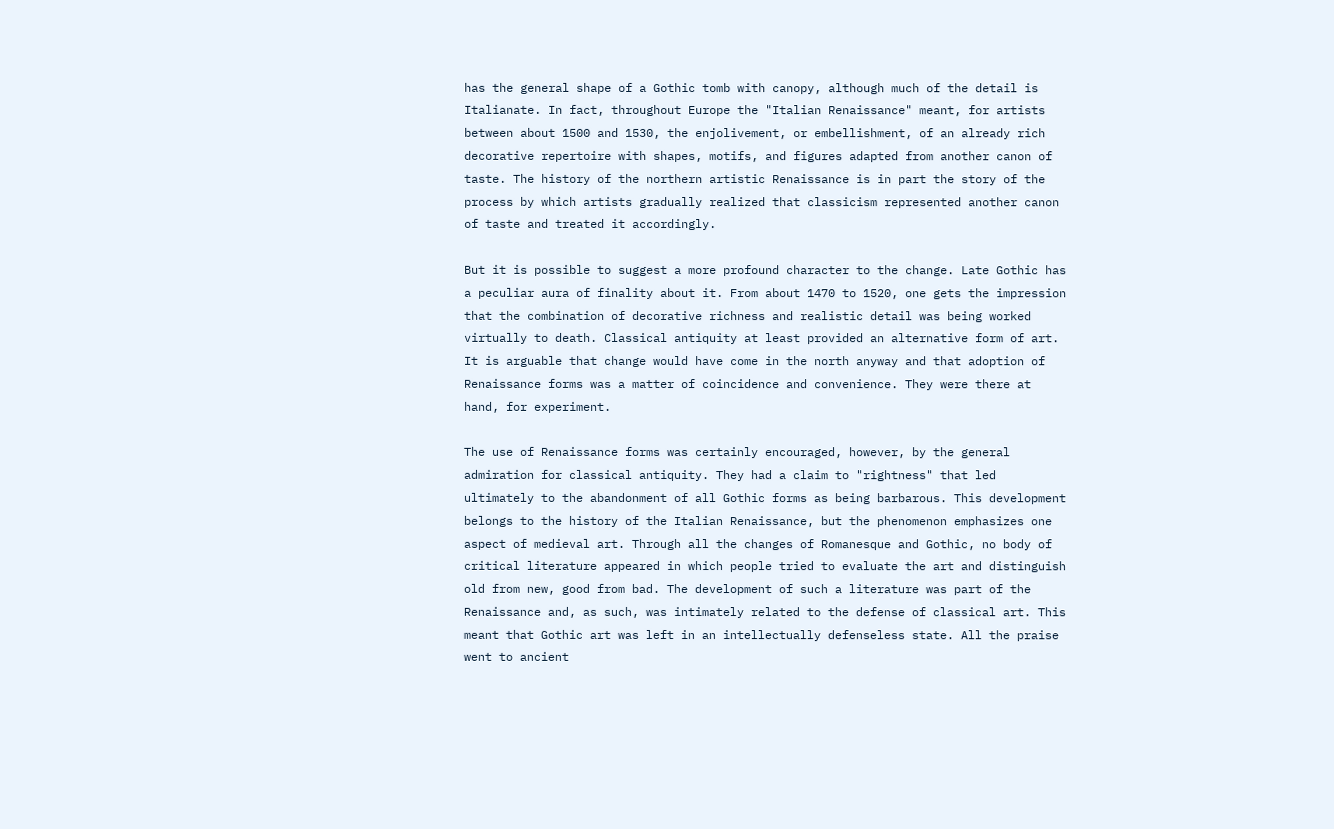has the general shape of a Gothic tomb with canopy, although much of the detail is Italianate. In fact, throughout Europe the "Italian Renaissance" meant, for artists between about 1500 and 1530, the enjolivement, or embellishment, of an already rich decorative repertoire with shapes, motifs, and figures adapted from another canon of taste. The history of the northern artistic Renaissance is in part the story of the process by which artists gradually realized that classicism represented another canon of taste and treated it accordingly.

But it is possible to suggest a more profound character to the change. Late Gothic has a peculiar aura of finality about it. From about 1470 to 1520, one gets the impression that the combination of decorative richness and realistic detail was being worked virtually to death. Classical antiquity at least provided an alternative form of art. It is arguable that change would have come in the north anyway and that adoption of Renaissance forms was a matter of coincidence and convenience. They were there at hand, for experiment.

The use of Renaissance forms was certainly encouraged, however, by the general admiration for classical antiquity. They had a claim to "rightness" that led ultimately to the abandonment of all Gothic forms as being barbarous. This development belongs to the history of the Italian Renaissance, but the phenomenon emphasizes one aspect of medieval art. Through all the changes of Romanesque and Gothic, no body of critical literature appeared in which people tried to evaluate the art and distinguish old from new, good from bad. The development of such a literature was part of the Renaissance and, as such, was intimately related to the defense of classical art. This meant that Gothic art was left in an intellectually defenseless state. All the praise went to ancient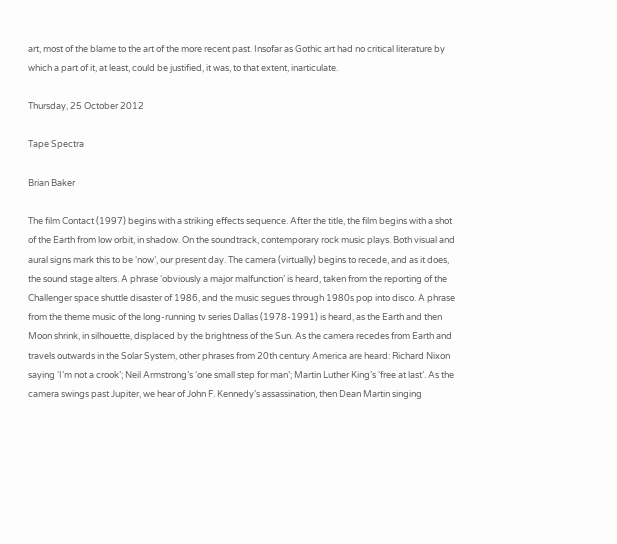art, most of the blame to the art of the more recent past. Insofar as Gothic art had no critical literature by which a part of it, at least, could be justified, it was, to that extent, inarticulate.

Thursday, 25 October 2012

Tape Spectra

Brian Baker

The film Contact (1997) begins with a striking effects sequence. After the title, the film begins with a shot of the Earth from low orbit, in shadow. On the soundtrack, contemporary rock music plays. Both visual and aural signs mark this to be ‘now’, our present day. The camera (virtually) begins to recede, and as it does, the sound stage alters. A phrase ‘obviously a major malfunction’ is heard, taken from the reporting of the Challenger space shuttle disaster of 1986, and the music segues through 1980s pop into disco. A phrase from the theme music of the long-running tv series Dallas (1978-1991) is heard, as the Earth and then Moon shrink, in silhouette, displaced by the brightness of the Sun. As the camera recedes from Earth and travels outwards in the Solar System, other phrases from 20th century America are heard: Richard Nixon saying ‘I’m not a crook’; Neil Armstrong’s ‘one small step for man’; Martin Luther King’s ‘free at last’. As the camera swings past Jupiter, we hear of John F. Kennedy’s assassination, then Dean Martin singing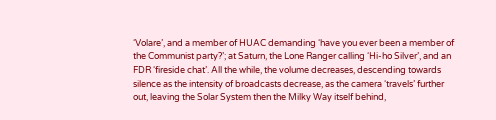‘Volare’, and a member of HUAC demanding ‘have you ever been a member of the Communist party?’; at Saturn, the Lone Ranger calling ‘Hi-ho Silver’, and an FDR ‘fireside chat’. All the while, the volume decreases, descending towards silence as the intensity of broadcasts decrease, as the camera ‘travels’ further out, leaving the Solar System then the Milky Way itself behind,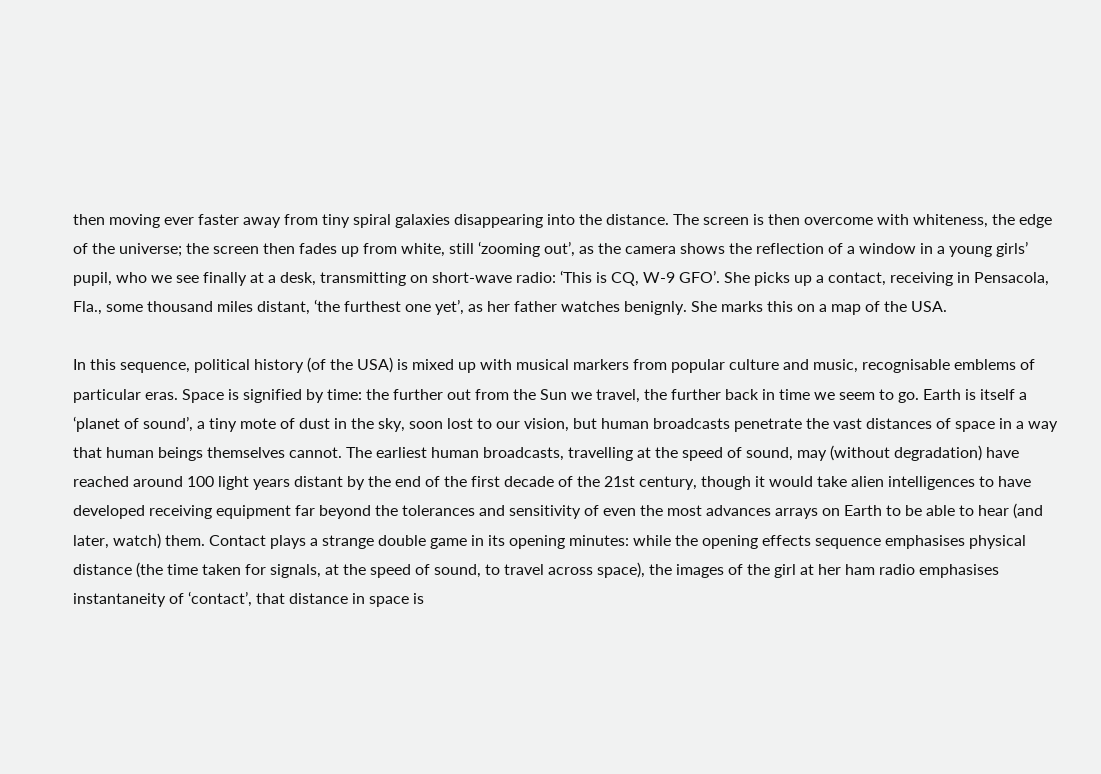then moving ever faster away from tiny spiral galaxies disappearing into the distance. The screen is then overcome with whiteness, the edge of the universe; the screen then fades up from white, still ‘zooming out’, as the camera shows the reflection of a window in a young girls’ pupil, who we see finally at a desk, transmitting on short-wave radio: ‘This is CQ, W-9 GFO’. She picks up a contact, receiving in Pensacola, Fla., some thousand miles distant, ‘the furthest one yet’, as her father watches benignly. She marks this on a map of the USA.

In this sequence, political history (of the USA) is mixed up with musical markers from popular culture and music, recognisable emblems of particular eras. Space is signified by time: the further out from the Sun we travel, the further back in time we seem to go. Earth is itself a ‘planet of sound’, a tiny mote of dust in the sky, soon lost to our vision, but human broadcasts penetrate the vast distances of space in a way that human beings themselves cannot. The earliest human broadcasts, travelling at the speed of sound, may (without degradation) have reached around 100 light years distant by the end of the first decade of the 21st century, though it would take alien intelligences to have developed receiving equipment far beyond the tolerances and sensitivity of even the most advances arrays on Earth to be able to hear (and later, watch) them. Contact plays a strange double game in its opening minutes: while the opening effects sequence emphasises physical distance (the time taken for signals, at the speed of sound, to travel across space), the images of the girl at her ham radio emphasises instantaneity of ‘contact’, that distance in space is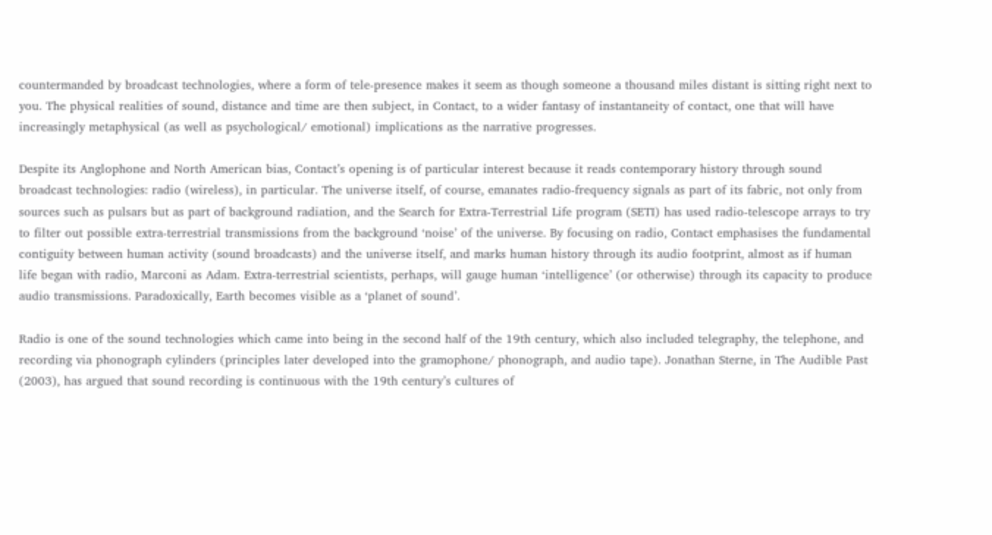countermanded by broadcast technologies, where a form of tele-presence makes it seem as though someone a thousand miles distant is sitting right next to you. The physical realities of sound, distance and time are then subject, in Contact, to a wider fantasy of instantaneity of contact, one that will have increasingly metaphysical (as well as psychological/ emotional) implications as the narrative progresses.

Despite its Anglophone and North American bias, Contact’s opening is of particular interest because it reads contemporary history through sound broadcast technologies: radio (wireless), in particular. The universe itself, of course, emanates radio-frequency signals as part of its fabric, not only from sources such as pulsars but as part of background radiation, and the Search for Extra-Terrestrial Life program (SETI) has used radio-telescope arrays to try to filter out possible extra-terrestrial transmissions from the background ‘noise’ of the universe. By focusing on radio, Contact emphasises the fundamental contiguity between human activity (sound broadcasts) and the universe itself, and marks human history through its audio footprint, almost as if human life began with radio, Marconi as Adam. Extra-terrestrial scientists, perhaps, will gauge human ‘intelligence’ (or otherwise) through its capacity to produce audio transmissions. Paradoxically, Earth becomes visible as a ‘planet of sound’.

Radio is one of the sound technologies which came into being in the second half of the 19th century, which also included telegraphy, the telephone, and recording via phonograph cylinders (principles later developed into the gramophone/ phonograph, and audio tape). Jonathan Sterne, in The Audible Past (2003), has argued that sound recording is continuous with the 19th century’s cultures of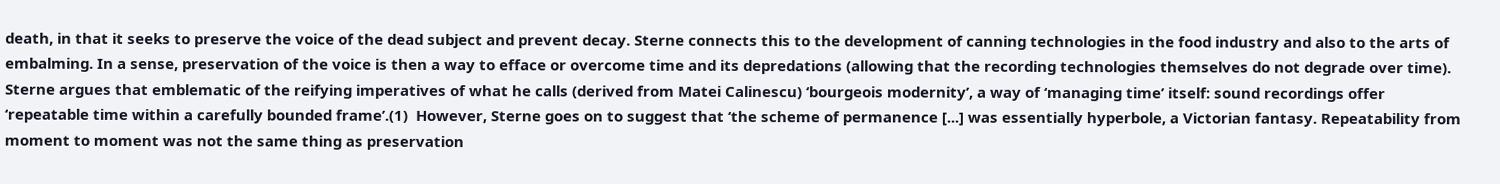death, in that it seeks to preserve the voice of the dead subject and prevent decay. Sterne connects this to the development of canning technologies in the food industry and also to the arts of embalming. In a sense, preservation of the voice is then a way to efface or overcome time and its depredations (allowing that the recording technologies themselves do not degrade over time). Sterne argues that emblematic of the reifying imperatives of what he calls (derived from Matei Calinescu) ‘bourgeois modernity’, a way of ‘managing time’ itself: sound recordings offer ‘repeatable time within a carefully bounded frame’.(1)  However, Sterne goes on to suggest that ‘the scheme of permanence [...] was essentially hyperbole, a Victorian fantasy. Repeatability from moment to moment was not the same thing as preservation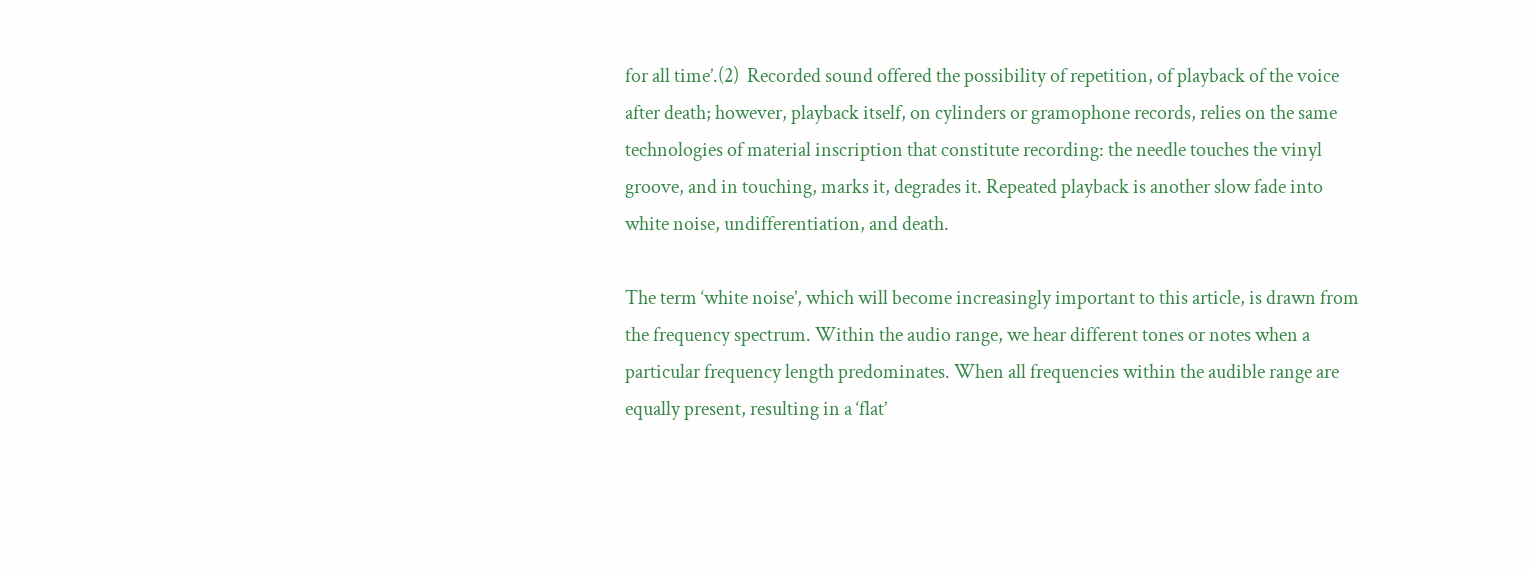for all time’.(2)  Recorded sound offered the possibility of repetition, of playback of the voice after death; however, playback itself, on cylinders or gramophone records, relies on the same technologies of material inscription that constitute recording: the needle touches the vinyl groove, and in touching, marks it, degrades it. Repeated playback is another slow fade into white noise, undifferentiation, and death.

The term ‘white noise’, which will become increasingly important to this article, is drawn from the frequency spectrum. Within the audio range, we hear different tones or notes when a particular frequency length predominates. When all frequencies within the audible range are equally present, resulting in a ‘flat’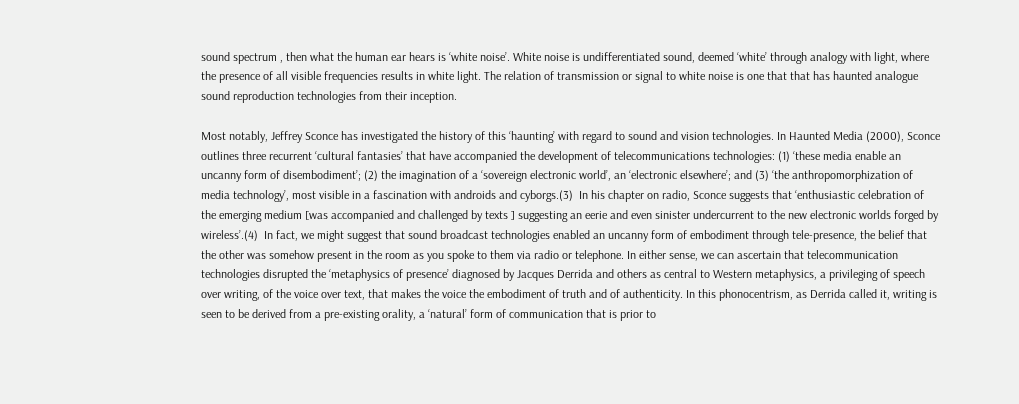sound spectrum , then what the human ear hears is ‘white noise’. White noise is undifferentiated sound, deemed ‘white’ through analogy with light, where the presence of all visible frequencies results in white light. The relation of transmission or signal to white noise is one that that has haunted analogue sound reproduction technologies from their inception.

Most notably, Jeffrey Sconce has investigated the history of this ‘haunting’ with regard to sound and vision technologies. In Haunted Media (2000), Sconce outlines three recurrent ‘cultural fantasies’ that have accompanied the development of telecommunications technologies: (1) ‘these media enable an uncanny form of disembodiment’; (2) the imagination of a ‘sovereign electronic world’, an ‘electronic elsewhere’; and (3) ‘the anthropomorphization of media technology’, most visible in a fascination with androids and cyborgs.(3)  In his chapter on radio, Sconce suggests that ‘enthusiastic celebration of the emerging medium [was accompanied and challenged by texts ] suggesting an eerie and even sinister undercurrent to the new electronic worlds forged by wireless’.(4)  In fact, we might suggest that sound broadcast technologies enabled an uncanny form of embodiment through tele-presence, the belief that the other was somehow present in the room as you spoke to them via radio or telephone. In either sense, we can ascertain that telecommunication technologies disrupted the ‘metaphysics of presence’ diagnosed by Jacques Derrida and others as central to Western metaphysics, a privileging of speech over writing, of the voice over text, that makes the voice the embodiment of truth and of authenticity. In this phonocentrism, as Derrida called it, writing is seen to be derived from a pre-existing orality, a ‘natural’ form of communication that is prior to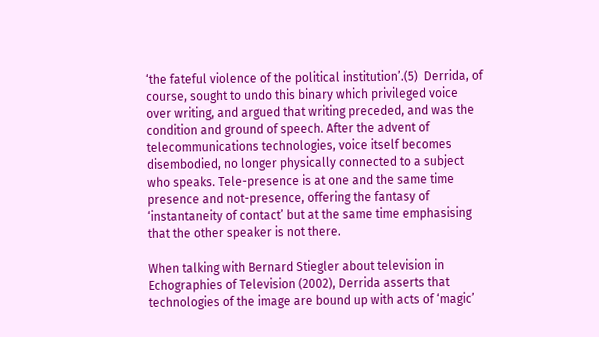‘the fateful violence of the political institution’.(5)  Derrida, of course, sought to undo this binary which privileged voice over writing, and argued that writing preceded, and was the condition and ground of speech. After the advent of telecommunications technologies, voice itself becomes disembodied, no longer physically connected to a subject who speaks. Tele-presence is at one and the same time presence and not-presence, offering the fantasy of ‘instantaneity of contact’ but at the same time emphasising that the other speaker is not there.

When talking with Bernard Stiegler about television in Echographies of Television (2002), Derrida asserts that technologies of the image are bound up with acts of ‘magic’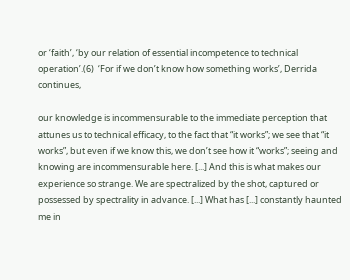or ‘faith’, ‘by our relation of essential incompetence to technical operation’.(6)  ‘For if we don’t know how something works’, Derrida continues,

our knowledge is incommensurable to the immediate perception that attunes us to technical efficacy, to the fact that “it works”; we see that “it works”, but even if we know this, we don’t see how it “works”; seeing and knowing are incommensurable here. [...] And this is what makes our experience so strange. We are spectralized by the shot, captured or possessed by spectrality in advance. [...] What has [...] constantly haunted me in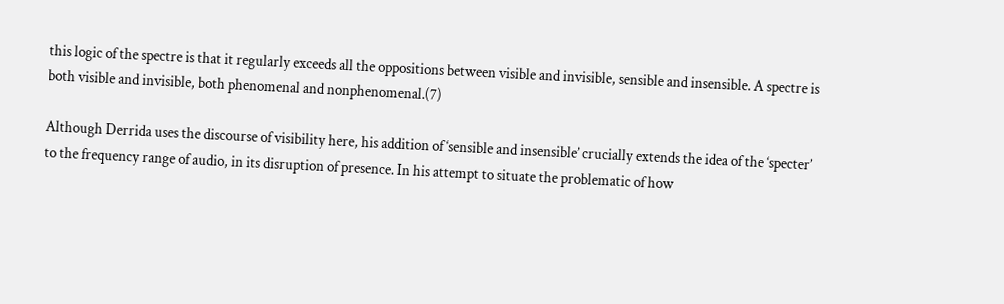this logic of the spectre is that it regularly exceeds all the oppositions between visible and invisible, sensible and insensible. A spectre is both visible and invisible, both phenomenal and nonphenomenal.(7)

Although Derrida uses the discourse of visibility here, his addition of ‘sensible and insensible’ crucially extends the idea of the ‘specter’ to the frequency range of audio, in its disruption of presence. In his attempt to situate the problematic of how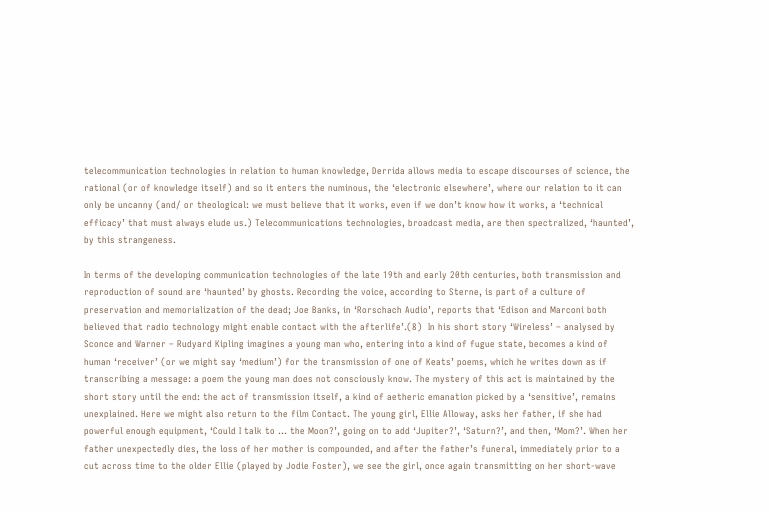telecommunication technologies in relation to human knowledge, Derrida allows media to escape discourses of science, the rational (or of knowledge itself) and so it enters the numinous, the ‘electronic elsewhere’, where our relation to it can only be uncanny (and/ or theological: we must believe that it works, even if we don’t know how it works, a ‘technical efficacy’ that must always elude us.) Telecommunications technologies, broadcast media, are then spectralized, ‘haunted’, by this strangeness.

In terms of the developing communication technologies of the late 19th and early 20th centuries, both transmission and reproduction of sound are ‘haunted’ by ghosts. Recording the voice, according to Sterne, is part of a culture of preservation and memorialization of the dead; Joe Banks, in ‘Rorschach Audio’, reports that ‘Edison and Marconi both believed that radio technology might enable contact with the afterlife’.(8)  In his short story ‘Wireless’ – analysed by Sconce and Warner – Rudyard Kipling imagines a young man who, entering into a kind of fugue state, becomes a kind of human ‘receiver’ (or we might say ‘medium’) for the transmission of one of Keats’ poems, which he writes down as if transcribing a message: a poem the young man does not consciously know. The mystery of this act is maintained by the short story until the end: the act of transmission itself, a kind of aetheric emanation picked by a ‘sensitive’, remains unexplained. Here we might also return to the film Contact. The young girl, Ellie Alloway, asks her father, if she had powerful enough equipment, ‘Could I talk to ... the Moon?’, going on to add ‘Jupiter?’, ‘Saturn?’, and then, ‘Mom?’. When her father unexpectedly dies, the loss of her mother is compounded, and after the father’s funeral, immediately prior to a cut across time to the older Ellie (played by Jodie Foster), we see the girl, once again transmitting on her short-wave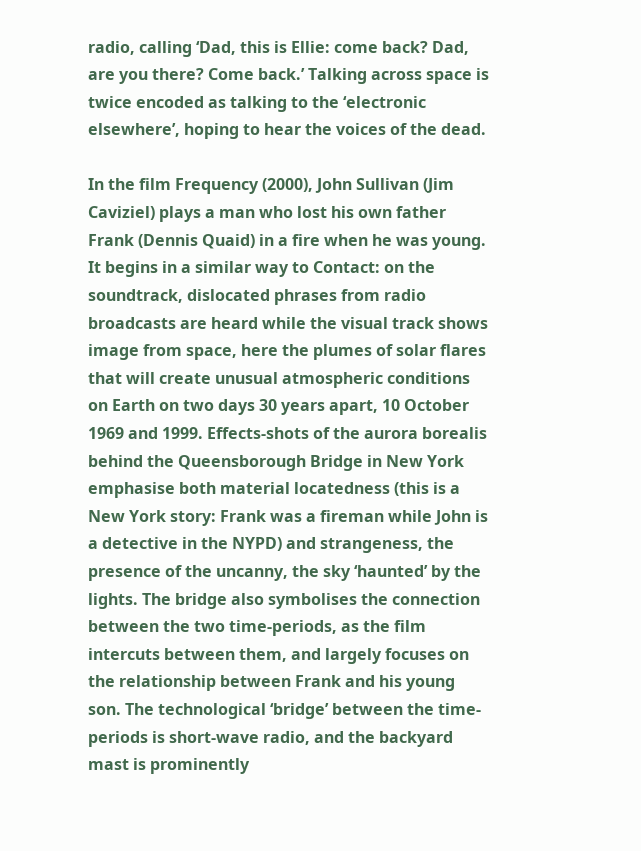radio, calling ‘Dad, this is Ellie: come back? Dad, are you there? Come back.’ Talking across space is twice encoded as talking to the ‘electronic elsewhere’, hoping to hear the voices of the dead.

In the film Frequency (2000), John Sullivan (Jim Caviziel) plays a man who lost his own father Frank (Dennis Quaid) in a fire when he was young. It begins in a similar way to Contact: on the soundtrack, dislocated phrases from radio broadcasts are heard while the visual track shows image from space, here the plumes of solar flares that will create unusual atmospheric conditions on Earth on two days 30 years apart, 10 October 1969 and 1999. Effects-shots of the aurora borealis behind the Queensborough Bridge in New York emphasise both material locatedness (this is a New York story: Frank was a fireman while John is a detective in the NYPD) and strangeness, the presence of the uncanny, the sky ‘haunted’ by the lights. The bridge also symbolises the connection between the two time-periods, as the film intercuts between them, and largely focuses on the relationship between Frank and his young son. The technological ‘bridge’ between the time-periods is short-wave radio, and the backyard mast is prominently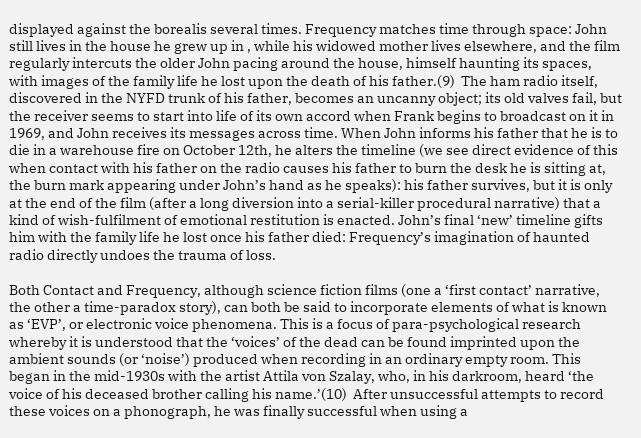displayed against the borealis several times. Frequency matches time through space: John still lives in the house he grew up in , while his widowed mother lives elsewhere, and the film regularly intercuts the older John pacing around the house, himself haunting its spaces, with images of the family life he lost upon the death of his father.(9)  The ham radio itself, discovered in the NYFD trunk of his father, becomes an uncanny object; its old valves fail, but the receiver seems to start into life of its own accord when Frank begins to broadcast on it in 1969, and John receives its messages across time. When John informs his father that he is to die in a warehouse fire on October 12th, he alters the timeline (we see direct evidence of this when contact with his father on the radio causes his father to burn the desk he is sitting at, the burn mark appearing under John’s hand as he speaks): his father survives, but it is only at the end of the film (after a long diversion into a serial-killer procedural narrative) that a kind of wish-fulfilment of emotional restitution is enacted. John’s final ‘new’ timeline gifts him with the family life he lost once his father died: Frequency’s imagination of haunted radio directly undoes the trauma of loss.

Both Contact and Frequency, although science fiction films (one a ‘first contact’ narrative, the other a time-paradox story), can both be said to incorporate elements of what is known as ‘EVP’, or electronic voice phenomena. This is a focus of para-psychological research whereby it is understood that the ‘voices’ of the dead can be found imprinted upon the ambient sounds (or ‘noise’) produced when recording in an ordinary empty room. This began in the mid-1930s with the artist Attila von Szalay, who, in his darkroom, heard ‘the voice of his deceased brother calling his name.’(10)  After unsuccessful attempts to record these voices on a phonograph, he was finally successful when using a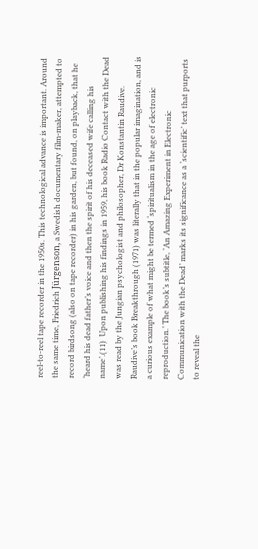reel-to-reel tape recorder in the 1950s. This technological advance is important. Around the same time, Friedrich Jürgenson, a Swedish documentary film-maker, attempted to record birdsong (also on tape recorder) in his garden, but found, on playback, that he ‘heard his dead father’s voice and then the spirit of his deceased wife calling his name’.(11)  Upon publishing his findings in 1959, his book Radio Contact with the Dead was read by the Jungian psychologist and philosopher, Dr Konstantin Raudive. Raudive’s book Breakthrough (1971) was literally that in the popular imagination, and is a curious example of what might be termed ‘spiritualism in the age of electronic reproduction.’ The book’s subtitle, ‘An Amazing Experiment in Electronic Communication with the Dead’ marks its significance as a ‘scientific’ text that purports to reveal the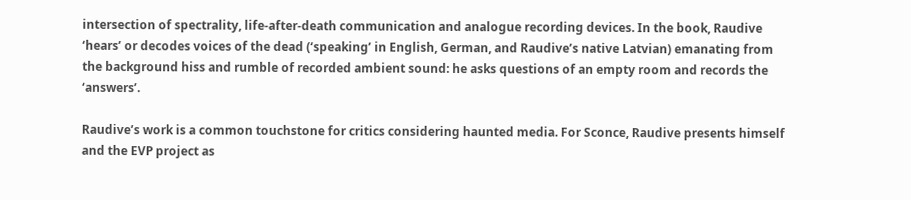intersection of spectrality, life-after-death communication and analogue recording devices. In the book, Raudive ‘hears’ or decodes voices of the dead (‘speaking’ in English, German, and Raudive’s native Latvian) emanating from the background hiss and rumble of recorded ambient sound: he asks questions of an empty room and records the ‘answers’.

Raudive’s work is a common touchstone for critics considering haunted media. For Sconce, Raudive presents himself and the EVP project as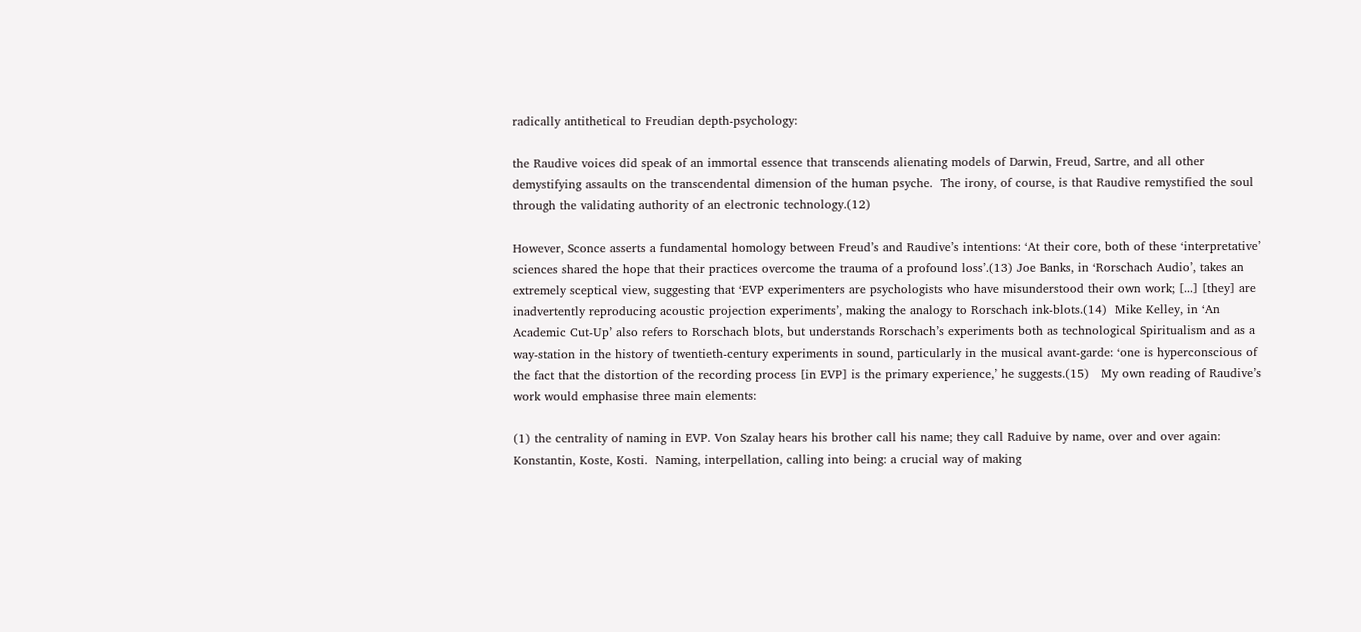radically antithetical to Freudian depth-psychology:

the Raudive voices did speak of an immortal essence that transcends alienating models of Darwin, Freud, Sartre, and all other demystifying assaults on the transcendental dimension of the human psyche.  The irony, of course, is that Raudive remystified the soul through the validating authority of an electronic technology.(12)

However, Sconce asserts a fundamental homology between Freud’s and Raudive’s intentions: ‘At their core, both of these ‘interpretative’ sciences shared the hope that their practices overcome the trauma of a profound loss’.(13) Joe Banks, in ‘Rorschach Audio’, takes an extremely sceptical view, suggesting that ‘EVP experimenters are psychologists who have misunderstood their own work; [...] [they] are inadvertently reproducing acoustic projection experiments’, making the analogy to Rorschach ink-blots.(14)  Mike Kelley, in ‘An Academic Cut-Up’ also refers to Rorschach blots, but understands Rorschach’s experiments both as technological Spiritualism and as a way-station in the history of twentieth-century experiments in sound, particularly in the musical avant-garde: ‘one is hyperconscious of the fact that the distortion of the recording process [in EVP] is the primary experience,’ he suggests.(15)   My own reading of Raudive’s work would emphasise three main elements:

(1) the centrality of naming in EVP. Von Szalay hears his brother call his name; they call Raduive by name, over and over again: Konstantin, Koste, Kosti.  Naming, interpellation, calling into being: a crucial way of making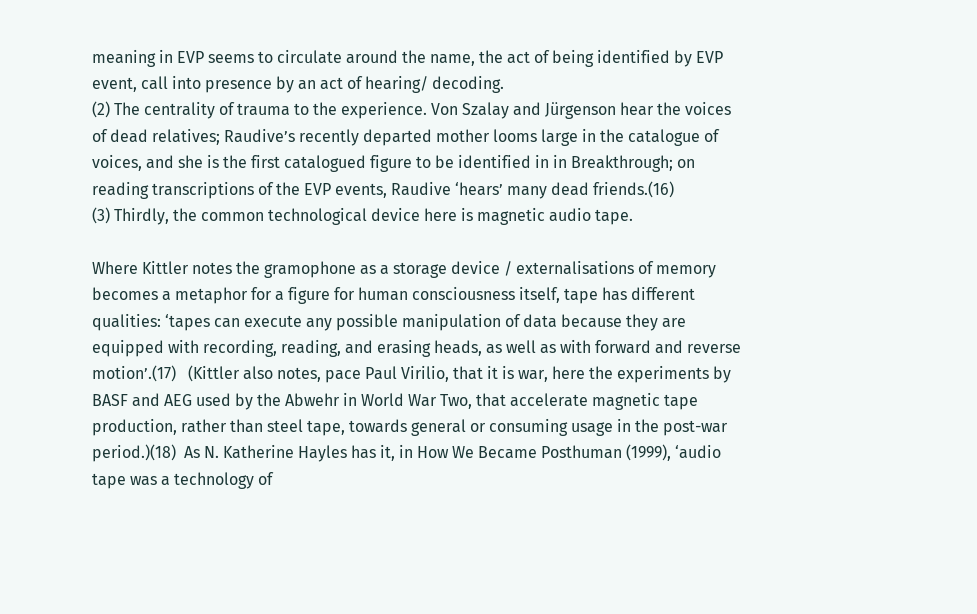meaning in EVP seems to circulate around the name, the act of being identified by EVP event, call into presence by an act of hearing/ decoding.
(2) The centrality of trauma to the experience. Von Szalay and Jürgenson hear the voices of dead relatives; Raudive’s recently departed mother looms large in the catalogue of voices, and she is the first catalogued figure to be identified in in Breakthrough; on reading transcriptions of the EVP events, Raudive ‘hears’ many dead friends.(16)
(3) Thirdly, the common technological device here is magnetic audio tape.

Where Kittler notes the gramophone as a storage device / externalisations of memory becomes a metaphor for a figure for human consciousness itself, tape has different qualities: ‘tapes can execute any possible manipulation of data because they are equipped with recording, reading, and erasing heads, as well as with forward and reverse motion’.(17)   (Kittler also notes, pace Paul Virilio, that it is war, here the experiments by BASF and AEG used by the Abwehr in World War Two, that accelerate magnetic tape production, rather than steel tape, towards general or consuming usage in the post-war period.)(18)  As N. Katherine Hayles has it, in How We Became Posthuman (1999), ‘audio tape was a technology of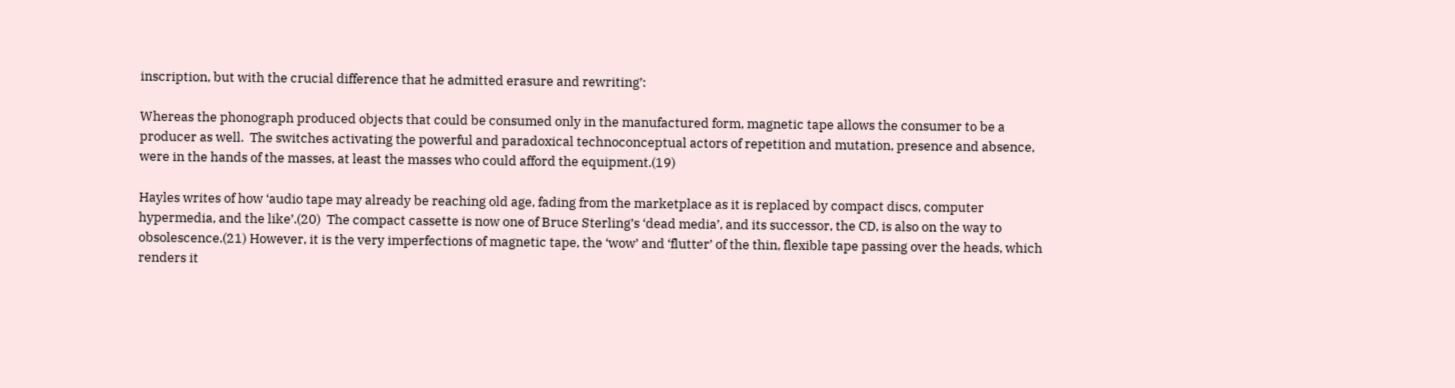inscription, but with the crucial difference that he admitted erasure and rewriting’:

Whereas the phonograph produced objects that could be consumed only in the manufactured form, magnetic tape allows the consumer to be a producer as well.  The switches activating the powerful and paradoxical technoconceptual actors of repetition and mutation, presence and absence, were in the hands of the masses, at least the masses who could afford the equipment.(19)

Hayles writes of how ‘audio tape may already be reaching old age, fading from the marketplace as it is replaced by compact discs, computer hypermedia, and the like’.(20)  The compact cassette is now one of Bruce Sterling’s ‘dead media’, and its successor, the CD, is also on the way to obsolescence.(21) However, it is the very imperfections of magnetic tape, the ‘wow’ and ‘flutter’ of the thin, flexible tape passing over the heads, which renders it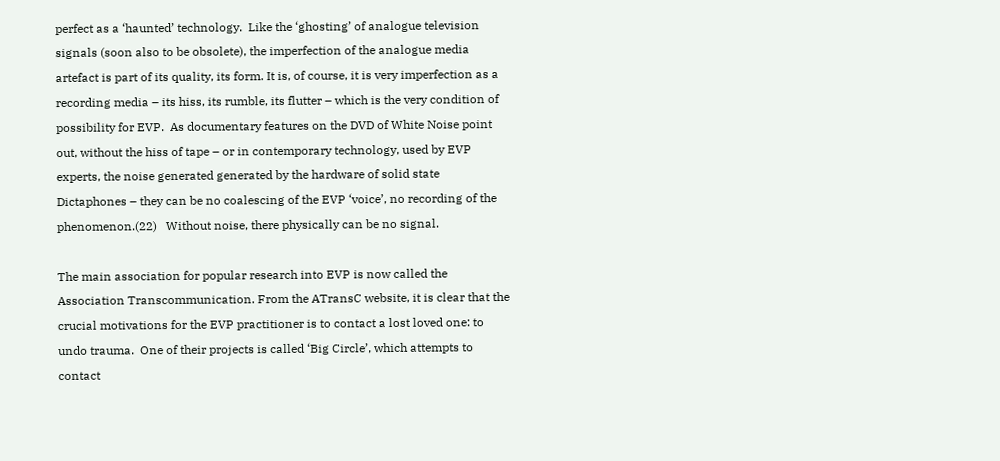perfect as a ‘haunted’ technology.  Like the ‘ghosting’ of analogue television signals (soon also to be obsolete), the imperfection of the analogue media artefact is part of its quality, its form. It is, of course, it is very imperfection as a recording media – its hiss, its rumble, its flutter – which is the very condition of possibility for EVP.  As documentary features on the DVD of White Noise point out, without the hiss of tape – or in contemporary technology, used by EVP experts, the noise generated generated by the hardware of solid state Dictaphones – they can be no coalescing of the EVP ‘voice’, no recording of the phenomenon.(22)   Without noise, there physically can be no signal.

The main association for popular research into EVP is now called the Association Transcommunication. From the ATransC website, it is clear that the crucial motivations for the EVP practitioner is to contact a lost loved one: to undo trauma.  One of their projects is called ‘Big Circle’, which attempts to contact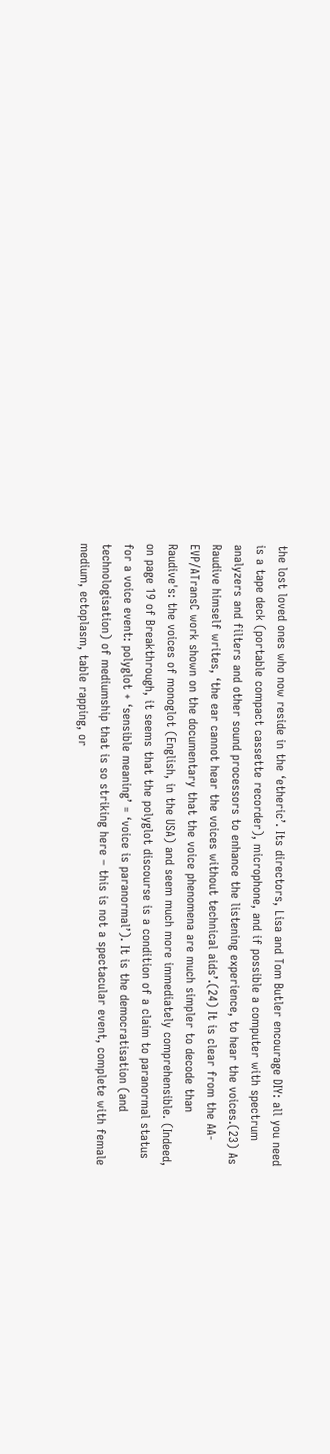the lost loved ones who now reside in the ‘etheric’. Its directors, Lisa and Tom Butler encourage DIY: all you need is a tape deck (portable compact cassette recorder), microphone, and if possible a computer with spectrum analyzers and filters and other sound processors to enhance the listening experience, to hear the voices.(23) As Raudive himself writes, ‘the ear cannot hear the voices without technical aids’.(24) It is clear from the AA-EVP/ATransC work shown on the documentary that the voice phenomena are much simpler to decode than Raudive's: the voices of monoglot (English, in the USA) and seem much more immediately comprehensible. (Indeed, on page 19 of Breakthrough, it seems that the polyglot discourse is a condition of a claim to paranormal status for a voice event: polyglot + ‘sensible meaning’ = ‘voice is paranormal’). It is the democratisation (and technologisation) of mediumship that is so striking here – this is not a spectacular event, complete with female medium, ectoplasm, table rapping, or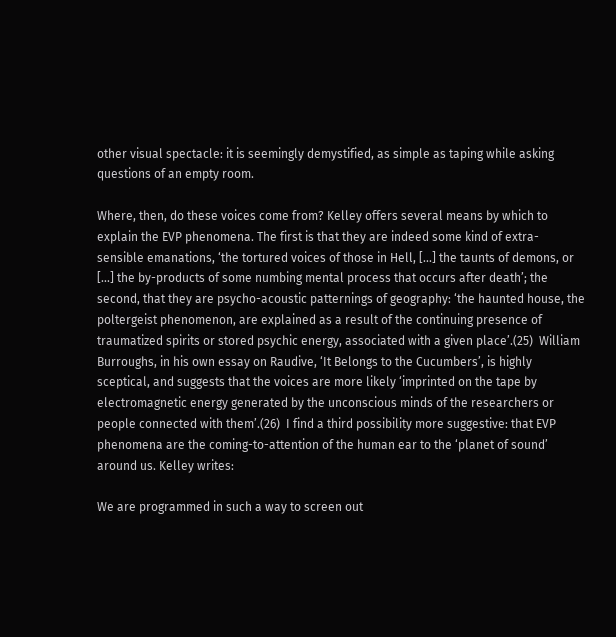other visual spectacle: it is seemingly demystified, as simple as taping while asking questions of an empty room.

Where, then, do these voices come from? Kelley offers several means by which to explain the EVP phenomena. The first is that they are indeed some kind of extra-sensible emanations, ‘the tortured voices of those in Hell, [...] the taunts of demons, or [...] the by-products of some numbing mental process that occurs after death’; the second, that they are psycho-acoustic patternings of geography: ‘the haunted house, the poltergeist phenomenon, are explained as a result of the continuing presence of traumatized spirits or stored psychic energy, associated with a given place’.(25)  William Burroughs, in his own essay on Raudive, ‘It Belongs to the Cucumbers’, is highly sceptical, and suggests that the voices are more likely ‘imprinted on the tape by electromagnetic energy generated by the unconscious minds of the researchers or people connected with them’.(26)  I find a third possibility more suggestive: that EVP phenomena are the coming-to-attention of the human ear to the ‘planet of sound’ around us. Kelley writes:

We are programmed in such a way to screen out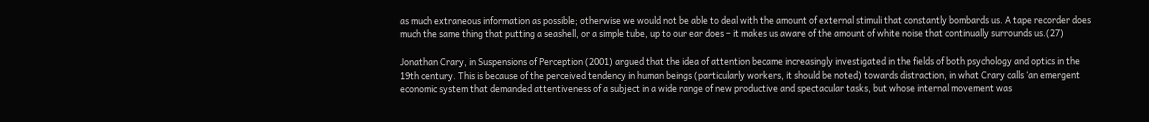as much extraneous information as possible; otherwise we would not be able to deal with the amount of external stimuli that constantly bombards us. A tape recorder does much the same thing that putting a seashell, or a simple tube, up to our ear does – it makes us aware of the amount of white noise that continually surrounds us.(27)

Jonathan Crary, in Suspensions of Perception (2001) argued that the idea of attention became increasingly investigated in the fields of both psychology and optics in the 19th century. This is because of the perceived tendency in human beings (particularly workers, it should be noted) towards distraction, in what Crary calls ‘an emergent economic system that demanded attentiveness of a subject in a wide range of new productive and spectacular tasks, but whose internal movement was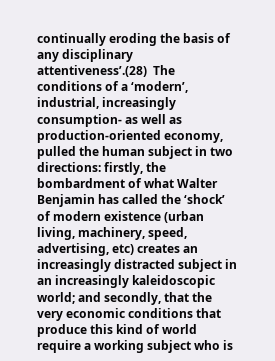continually eroding the basis of any disciplinary attentiveness’.(28)  The conditions of a ‘modern’, industrial, increasingly consumption- as well as production-oriented economy, pulled the human subject in two directions: firstly, the bombardment of what Walter Benjamin has called the ‘shock’ of modern existence (urban living, machinery, speed, advertising, etc) creates an increasingly distracted subject in an increasingly kaleidoscopic world; and secondly, that the very economic conditions that produce this kind of world require a working subject who is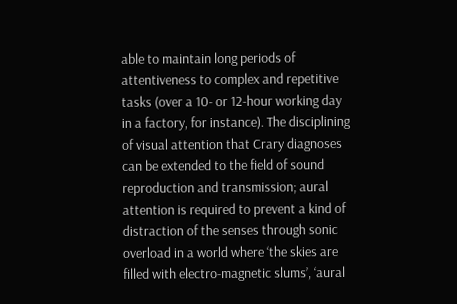able to maintain long periods of attentiveness to complex and repetitive tasks (over a 10- or 12-hour working day in a factory, for instance). The disciplining of visual attention that Crary diagnoses can be extended to the field of sound reproduction and transmission; aural attention is required to prevent a kind of distraction of the senses through sonic overload in a world where ‘the skies are filled with electro-magnetic slums’, ‘aural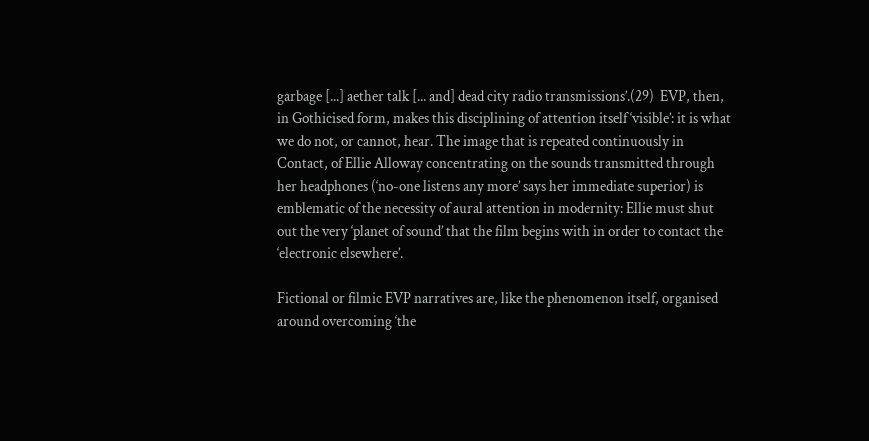garbage [...] aether talk [... and] dead city radio transmissions’.(29)  EVP, then, in Gothicised form, makes this disciplining of attention itself ‘visible’: it is what we do not, or cannot, hear. The image that is repeated continuously in Contact, of Ellie Alloway concentrating on the sounds transmitted through her headphones (‘no-one listens any more’ says her immediate superior) is emblematic of the necessity of aural attention in modernity: Ellie must shut out the very ‘planet of sound’ that the film begins with in order to contact the ‘electronic elsewhere’.

Fictional or filmic EVP narratives are, like the phenomenon itself, organised around overcoming ‘the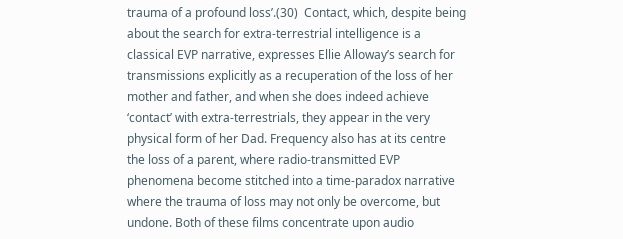trauma of a profound loss’.(30)  Contact, which, despite being about the search for extra-terrestrial intelligence is a classical EVP narrative, expresses Ellie Alloway’s search for transmissions explicitly as a recuperation of the loss of her mother and father, and when she does indeed achieve ‘contact’ with extra-terrestrials, they appear in the very physical form of her Dad. Frequency also has at its centre the loss of a parent, where radio-transmitted EVP phenomena become stitched into a time-paradox narrative where the trauma of loss may not only be overcome, but undone. Both of these films concentrate upon audio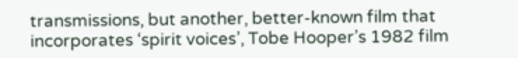transmissions, but another, better-known film that incorporates ‘spirit voices’, Tobe Hooper’s 1982 film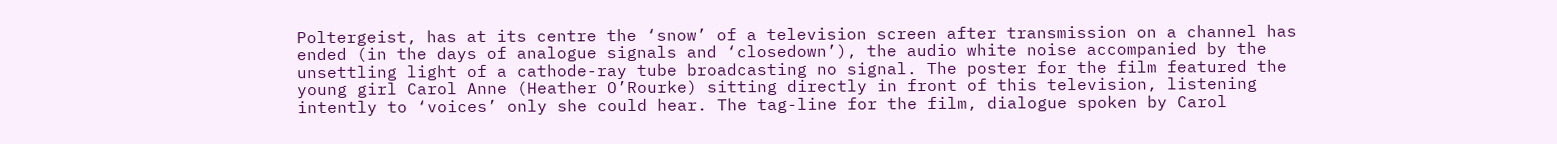Poltergeist, has at its centre the ‘snow’ of a television screen after transmission on a channel has ended (in the days of analogue signals and ‘closedown’), the audio white noise accompanied by the unsettling light of a cathode-ray tube broadcasting no signal. The poster for the film featured the young girl Carol Anne (Heather O’Rourke) sitting directly in front of this television, listening intently to ‘voices’ only she could hear. The tag-line for the film, dialogue spoken by Carol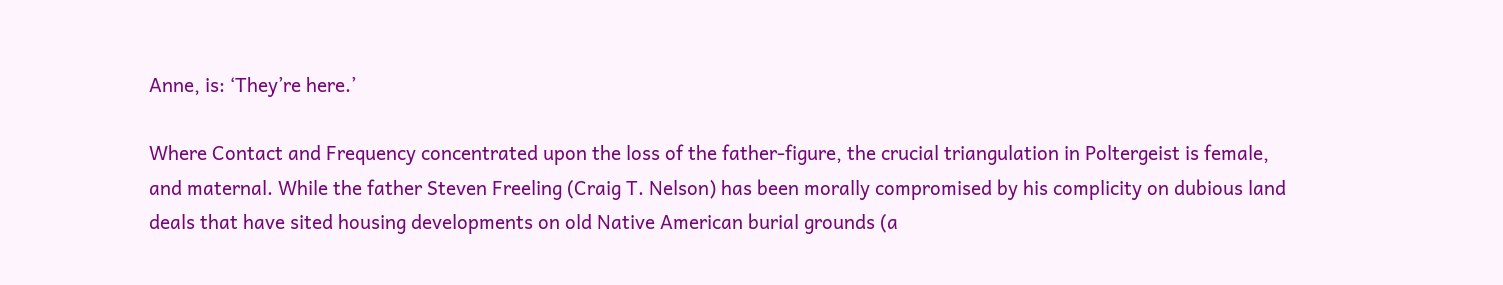Anne, is: ‘They’re here.’

Where Contact and Frequency concentrated upon the loss of the father-figure, the crucial triangulation in Poltergeist is female, and maternal. While the father Steven Freeling (Craig T. Nelson) has been morally compromised by his complicity on dubious land deals that have sited housing developments on old Native American burial grounds (a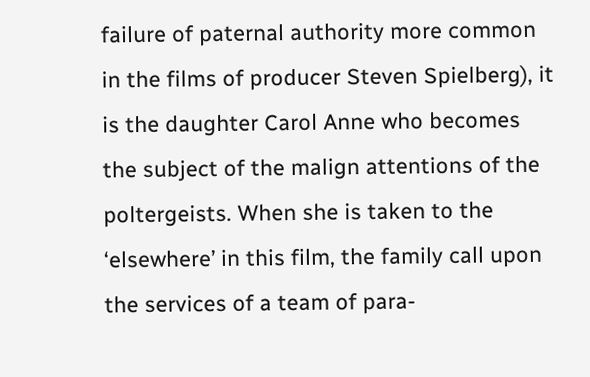failure of paternal authority more common in the films of producer Steven Spielberg), it is the daughter Carol Anne who becomes the subject of the malign attentions of the poltergeists. When she is taken to the ‘elsewhere’ in this film, the family call upon the services of a team of para-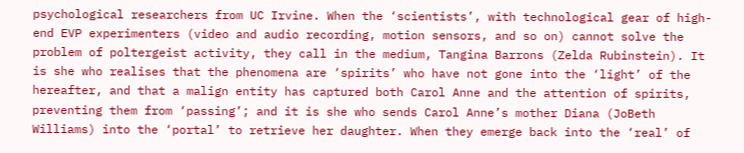psychological researchers from UC Irvine. When the ‘scientists’, with technological gear of high-end EVP experimenters (video and audio recording, motion sensors, and so on) cannot solve the problem of poltergeist activity, they call in the medium, Tangina Barrons (Zelda Rubinstein). It is she who realises that the phenomena are ‘spirits’ who have not gone into the ‘light’ of the hereafter, and that a malign entity has captured both Carol Anne and the attention of spirits, preventing them from ‘passing’; and it is she who sends Carol Anne’s mother Diana (JoBeth Williams) into the ‘portal’ to retrieve her daughter. When they emerge back into the ‘real’ of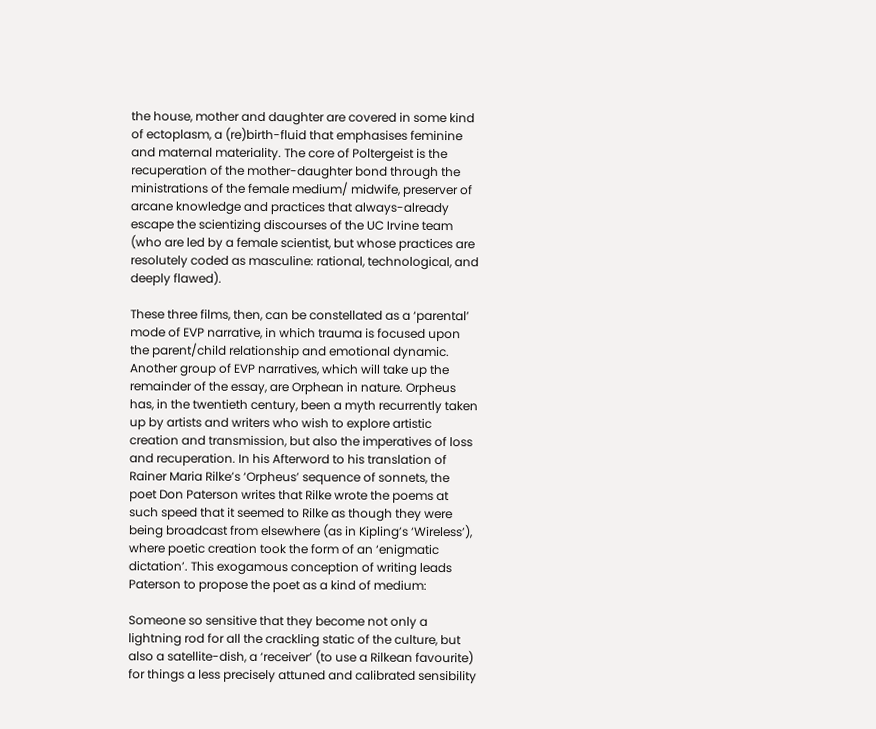the house, mother and daughter are covered in some kind of ectoplasm, a (re)birth-fluid that emphasises feminine and maternal materiality. The core of Poltergeist is the recuperation of the mother-daughter bond through the ministrations of the female medium/ midwife, preserver of arcane knowledge and practices that always-already escape the scientizing discourses of the UC Irvine team (who are led by a female scientist, but whose practices are resolutely coded as masculine: rational, technological, and deeply flawed).

These three films, then, can be constellated as a ‘parental’ mode of EVP narrative, in which trauma is focused upon the parent/child relationship and emotional dynamic. Another group of EVP narratives, which will take up the remainder of the essay, are Orphean in nature. Orpheus has, in the twentieth century, been a myth recurrently taken up by artists and writers who wish to explore artistic creation and transmission, but also the imperatives of loss and recuperation. In his Afterword to his translation of Rainer Maria Rilke’s ‘Orpheus’ sequence of sonnets, the poet Don Paterson writes that Rilke wrote the poems at such speed that it seemed to Rilke as though they were being broadcast from elsewhere (as in Kipling’s ‘Wireless’), where poetic creation took the form of an ‘enigmatic dictation’. This exogamous conception of writing leads Paterson to propose the poet as a kind of medium:

Someone so sensitive that they become not only a lightning rod for all the crackling static of the culture, but also a satellite-dish, a ‘receiver’ (to use a Rilkean favourite) for things a less precisely attuned and calibrated sensibility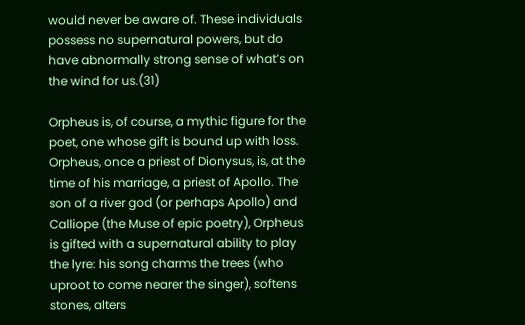would never be aware of. These individuals possess no supernatural powers, but do have abnormally strong sense of what’s on the wind for us.(31)

Orpheus is, of course, a mythic figure for the poet, one whose gift is bound up with loss. Orpheus, once a priest of Dionysus, is, at the time of his marriage, a priest of Apollo. The son of a river god (or perhaps Apollo) and Calliope (the Muse of epic poetry), Orpheus is gifted with a supernatural ability to play the lyre: his song charms the trees (who uproot to come nearer the singer), softens stones, alters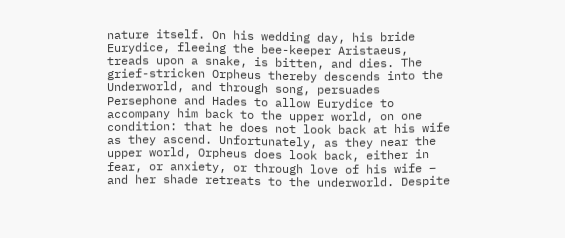nature itself. On his wedding day, his bride Eurydice, fleeing the bee-keeper Aristaeus, treads upon a snake, is bitten, and dies. The grief-stricken Orpheus thereby descends into the Underworld, and through song, persuades Persephone and Hades to allow Eurydice to accompany him back to the upper world, on one condition: that he does not look back at his wife as they ascend. Unfortunately, as they near the upper world, Orpheus does look back, either in fear, or anxiety, or through love of his wife – and her shade retreats to the underworld. Despite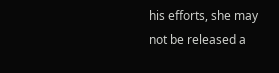his efforts, she may not be released a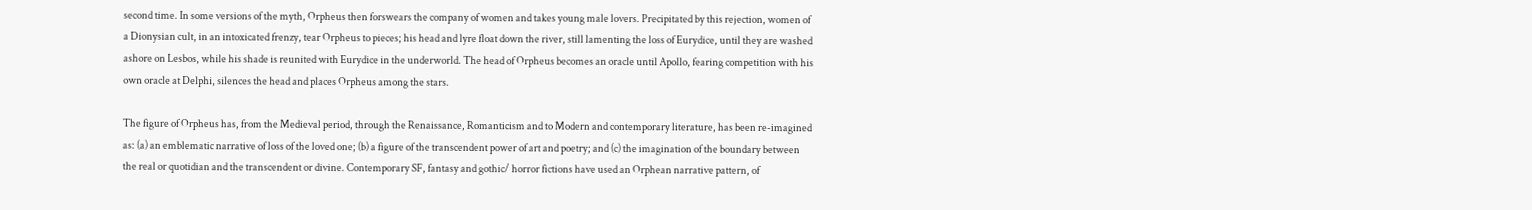second time. In some versions of the myth, Orpheus then forswears the company of women and takes young male lovers. Precipitated by this rejection, women of a Dionysian cult, in an intoxicated frenzy, tear Orpheus to pieces; his head and lyre float down the river, still lamenting the loss of Eurydice, until they are washed ashore on Lesbos, while his shade is reunited with Eurydice in the underworld. The head of Orpheus becomes an oracle until Apollo, fearing competition with his own oracle at Delphi, silences the head and places Orpheus among the stars.

The figure of Orpheus has, from the Medieval period, through the Renaissance, Romanticism and to Modern and contemporary literature, has been re-imagined as: (a) an emblematic narrative of loss of the loved one; (b) a figure of the transcendent power of art and poetry; and (c) the imagination of the boundary between the real or quotidian and the transcendent or divine. Contemporary SF, fantasy and gothic/ horror fictions have used an Orphean narrative pattern, of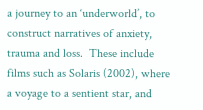a journey to an ‘underworld’, to construct narratives of anxiety, trauma and loss.  These include films such as Solaris (2002), where a voyage to a sentient star, and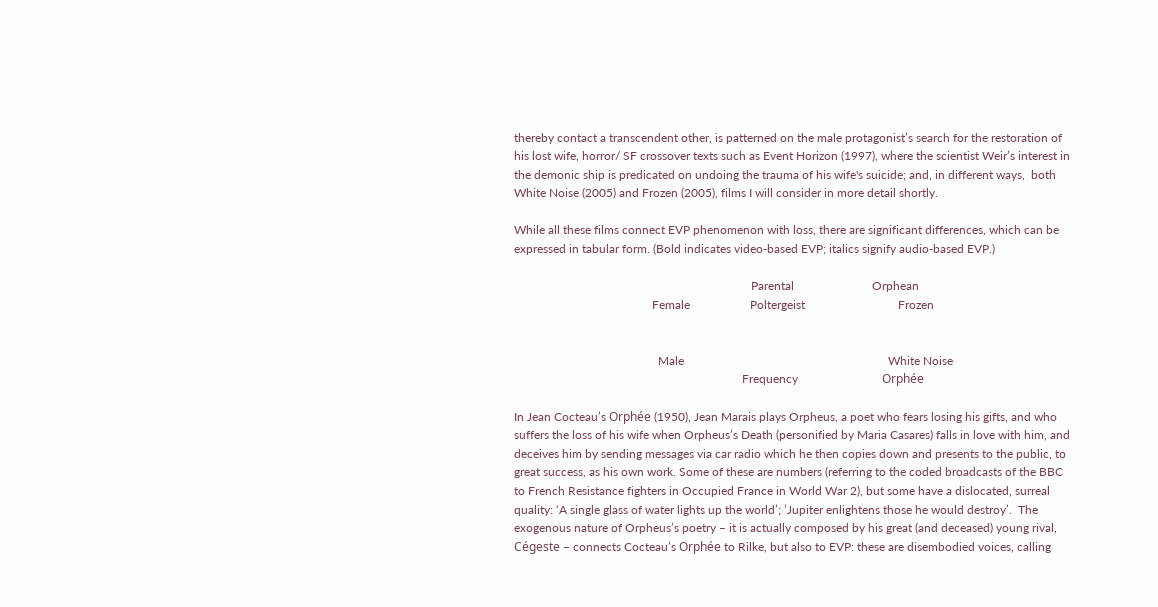thereby contact a transcendent other, is patterned on the male protagonist’s search for the restoration of his lost wife, horror/ SF crossover texts such as Event Horizon (1997), where the scientist Weir’s interest in the demonic ship is predicated on undoing the trauma of his wife's suicide; and, in different ways,  both White Noise (2005) and Frozen (2005), films I will consider in more detail shortly.

While all these films connect EVP phenomenon with loss, there are significant differences, which can be expressed in tabular form. (Bold indicates video-based EVP; italics signify audio-based EVP.)

                                                                               Parental                          Orphean
                                              Female                    Poltergeist                               Frozen


                                                Male                                                                    White Noise
                                                                            Frequency                            Orphée

In Jean Cocteau’s Orphée (1950), Jean Marais plays Orpheus, a poet who fears losing his gifts, and who suffers the loss of his wife when Orpheus’s Death (personified by Maria Casares) falls in love with him, and deceives him by sending messages via car radio which he then copies down and presents to the public, to great success, as his own work. Some of these are numbers (referring to the coded broadcasts of the BBC to French Resistance fighters in Occupied France in World War 2), but some have a dislocated, surreal quality: ‘A single glass of water lights up the world’; ’Jupiter enlightens those he would destroy’.  The exogenous nature of Orpheus’s poetry – it is actually composed by his great (and deceased) young rival, Cégeste – connects Cocteau’s Orphée to Rilke, but also to EVP: these are disembodied voices, calling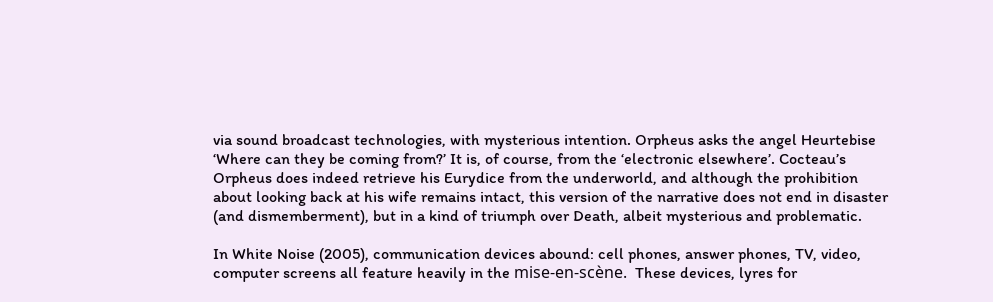via sound broadcast technologies, with mysterious intention. Orpheus asks the angel Heurtebise ‘Where can they be coming from?’ It is, of course, from the ‘electronic elsewhere’. Cocteau’s Orpheus does indeed retrieve his Eurydice from the underworld, and although the prohibition about looking back at his wife remains intact, this version of the narrative does not end in disaster (and dismemberment), but in a kind of triumph over Death, albeit mysterious and problematic.

In White Noise (2005), communication devices abound: cell phones, answer phones, TV, video, computer screens all feature heavily in the mise-en-scène.  These devices, lyres for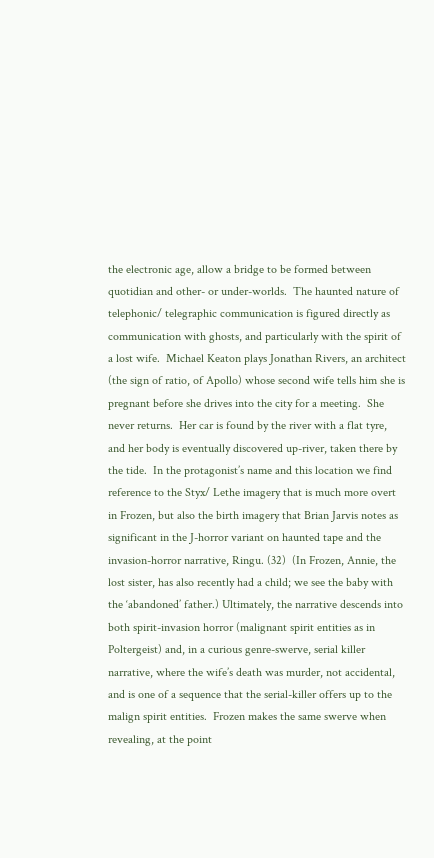the electronic age, allow a bridge to be formed between quotidian and other- or under-worlds.  The haunted nature of telephonic/ telegraphic communication is figured directly as communication with ghosts, and particularly with the spirit of a lost wife.  Michael Keaton plays Jonathan Rivers, an architect (the sign of ratio, of Apollo) whose second wife tells him she is pregnant before she drives into the city for a meeting.  She never returns.  Her car is found by the river with a flat tyre, and her body is eventually discovered up-river, taken there by the tide.  In the protagonist’s name and this location we find reference to the Styx/ Lethe imagery that is much more overt in Frozen, but also the birth imagery that Brian Jarvis notes as significant in the J-horror variant on haunted tape and the invasion-horror narrative, Ringu. (32)  (In Frozen, Annie, the lost sister, has also recently had a child; we see the baby with the ‘abandoned’ father.) Ultimately, the narrative descends into both spirit-invasion horror (malignant spirit entities as in Poltergeist) and, in a curious genre-swerve, serial killer narrative, where the wife’s death was murder, not accidental, and is one of a sequence that the serial-killer offers up to the malign spirit entities.  Frozen makes the same swerve when revealing, at the point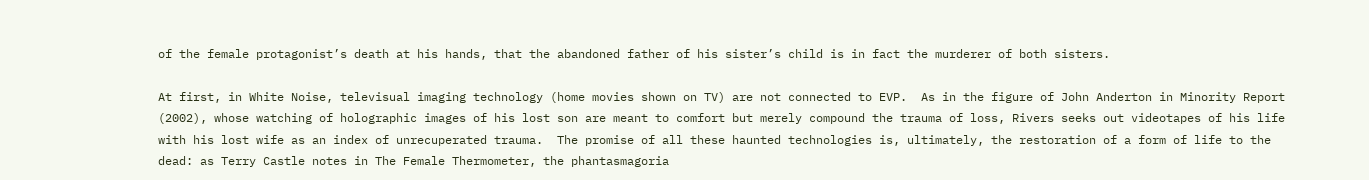of the female protagonist’s death at his hands, that the abandoned father of his sister’s child is in fact the murderer of both sisters.

At first, in White Noise, televisual imaging technology (home movies shown on TV) are not connected to EVP.  As in the figure of John Anderton in Minority Report (2002), whose watching of holographic images of his lost son are meant to comfort but merely compound the trauma of loss, Rivers seeks out videotapes of his life with his lost wife as an index of unrecuperated trauma.  The promise of all these haunted technologies is, ultimately, the restoration of a form of life to the dead: as Terry Castle notes in The Female Thermometer, the phantasmagoria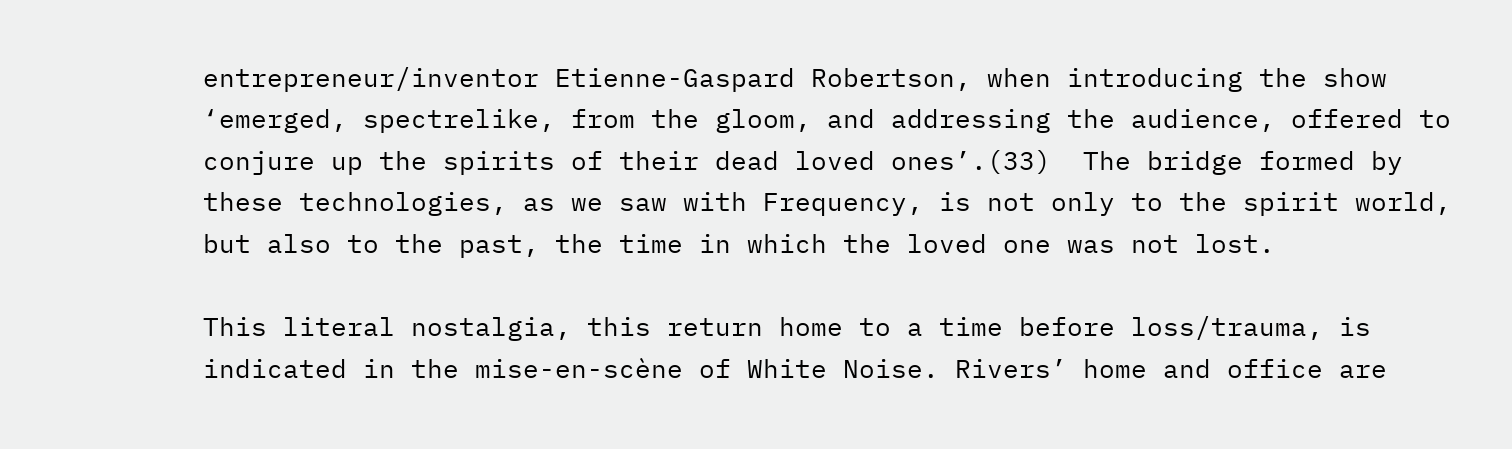entrepreneur/inventor Etienne-Gaspard Robertson, when introducing the show ‘emerged, spectrelike, from the gloom, and addressing the audience, offered to conjure up the spirits of their dead loved ones’.(33)  The bridge formed by these technologies, as we saw with Frequency, is not only to the spirit world, but also to the past, the time in which the loved one was not lost.

This literal nostalgia, this return home to a time before loss/trauma, is indicated in the mise-en-scène of White Noise. Rivers’ home and office are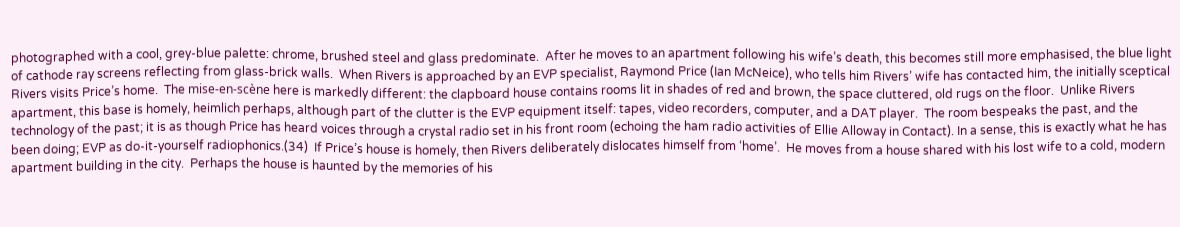photographed with a cool, grey-blue palette: chrome, brushed steel and glass predominate.  After he moves to an apartment following his wife’s death, this becomes still more emphasised, the blue light of cathode ray screens reflecting from glass-brick walls.  When Rivers is approached by an EVP specialist, Raymond Price (Ian McNeice), who tells him Rivers’ wife has contacted him, the initially sceptical Rivers visits Price’s home.  The mise-en-scène here is markedly different: the clapboard house contains rooms lit in shades of red and brown, the space cluttered, old rugs on the floor.  Unlike Rivers apartment, this base is homely, heimlich perhaps, although part of the clutter is the EVP equipment itself: tapes, video recorders, computer, and a DAT player.  The room bespeaks the past, and the technology of the past; it is as though Price has heard voices through a crystal radio set in his front room (echoing the ham radio activities of Ellie Alloway in Contact). In a sense, this is exactly what he has been doing; EVP as do-it-yourself radiophonics.(34)  If Price’s house is homely, then Rivers deliberately dislocates himself from ‘home’.  He moves from a house shared with his lost wife to a cold, modern apartment building in the city.  Perhaps the house is haunted by the memories of his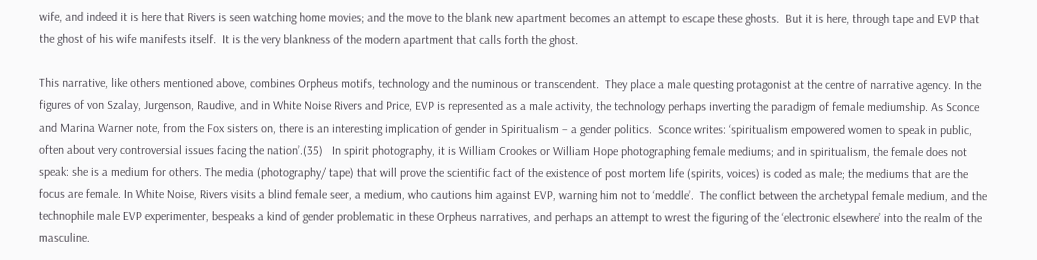wife, and indeed it is here that Rivers is seen watching home movies; and the move to the blank new apartment becomes an attempt to escape these ghosts.  But it is here, through tape and EVP that the ghost of his wife manifests itself.  It is the very blankness of the modern apartment that calls forth the ghost.

This narrative, like others mentioned above, combines Orpheus motifs, technology and the numinous or transcendent.  They place a male questing protagonist at the centre of narrative agency. In the figures of von Szalay, Jurgenson, Raudive, and in White Noise Rivers and Price, EVP is represented as a male activity, the technology perhaps inverting the paradigm of female mediumship. As Sconce and Marina Warner note, from the Fox sisters on, there is an interesting implication of gender in Spiritualism – a gender politics.  Sconce writes: ‘spiritualism empowered women to speak in public, often about very controversial issues facing the nation’.(35)   In spirit photography, it is William Crookes or William Hope photographing female mediums; and in spiritualism, the female does not speak: she is a medium for others. The media (photography/ tape) that will prove the scientific fact of the existence of post mortem life (spirits, voices) is coded as male; the mediums that are the focus are female. In White Noise, Rivers visits a blind female seer, a medium, who cautions him against EVP, warning him not to ‘meddle’.  The conflict between the archetypal female medium, and the technophile male EVP experimenter, bespeaks a kind of gender problematic in these Orpheus narratives, and perhaps an attempt to wrest the figuring of the ‘electronic elsewhere’ into the realm of the masculine.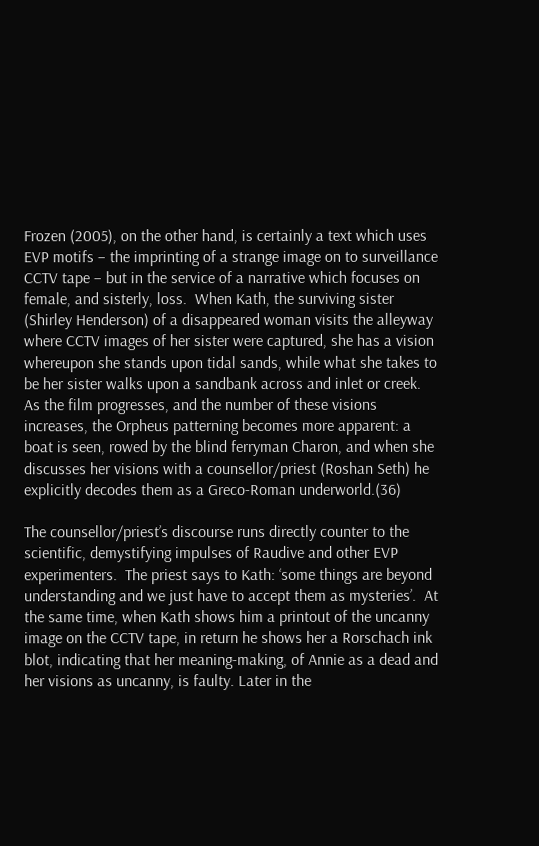Frozen (2005), on the other hand, is certainly a text which uses EVP motifs – the imprinting of a strange image on to surveillance CCTV tape – but in the service of a narrative which focuses on female, and sisterly, loss.  When Kath, the surviving sister (Shirley Henderson) of a disappeared woman visits the alleyway where CCTV images of her sister were captured, she has a vision whereupon she stands upon tidal sands, while what she takes to be her sister walks upon a sandbank across and inlet or creek.  As the film progresses, and the number of these visions increases, the Orpheus patterning becomes more apparent: a boat is seen, rowed by the blind ferryman Charon, and when she discusses her visions with a counsellor/priest (Roshan Seth) he explicitly decodes them as a Greco-Roman underworld.(36)

The counsellor/priest’s discourse runs directly counter to the scientific, demystifying impulses of Raudive and other EVP experimenters.  The priest says to Kath: ‘some things are beyond understanding and we just have to accept them as mysteries’.  At the same time, when Kath shows him a printout of the uncanny image on the CCTV tape, in return he shows her a Rorschach ink blot, indicating that her meaning-making, of Annie as a dead and her visions as uncanny, is faulty. Later in the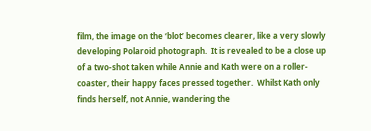film, the image on the ‘blot’ becomes clearer, like a very slowly developing Polaroid photograph.  It is revealed to be a close up of a two-shot taken while Annie and Kath were on a roller-coaster, their happy faces pressed together.  Whilst Kath only finds herself, not Annie, wandering the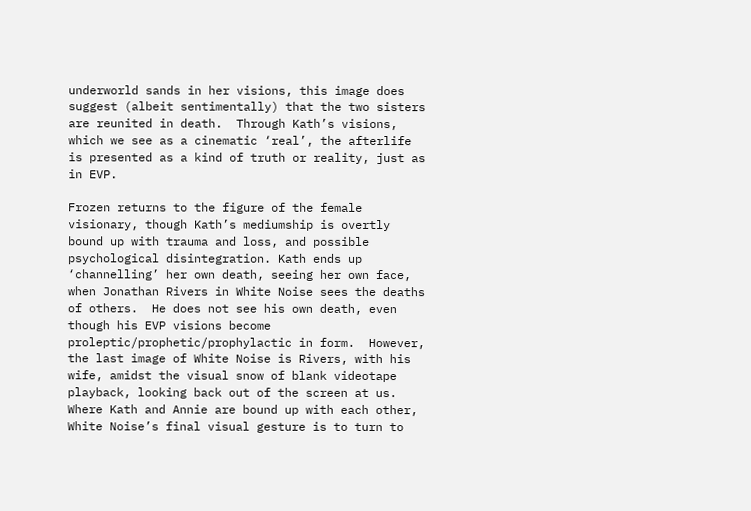underworld sands in her visions, this image does suggest (albeit sentimentally) that the two sisters are reunited in death.  Through Kath’s visions, which we see as a cinematic ‘real’, the afterlife is presented as a kind of truth or reality, just as in EVP.

Frozen returns to the figure of the female visionary, though Kath’s mediumship is overtly bound up with trauma and loss, and possible psychological disintegration. Kath ends up ‘channelling’ her own death, seeing her own face, when Jonathan Rivers in White Noise sees the deaths of others.  He does not see his own death, even though his EVP visions become proleptic/prophetic/prophylactic in form.  However, the last image of White Noise is Rivers, with his wife, amidst the visual snow of blank videotape playback, looking back out of the screen at us.  Where Kath and Annie are bound up with each other, White Noise’s final visual gesture is to turn to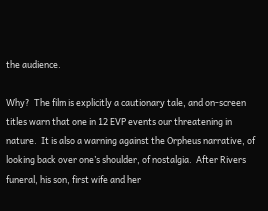the audience.

Why?  The film is explicitly a cautionary tale, and on-screen titles warn that one in 12 EVP events our threatening in nature.  It is also a warning against the Orpheus narrative, of looking back over one’s shoulder, of nostalgia.  After Rivers funeral, his son, first wife and her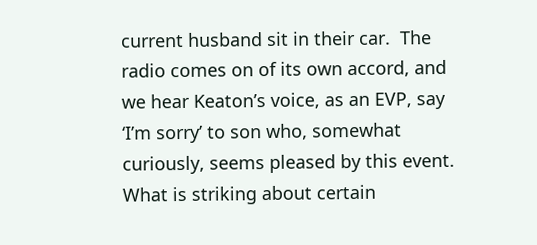current husband sit in their car.  The radio comes on of its own accord, and we hear Keaton’s voice, as an EVP, say ‘I’m sorry’ to son who, somewhat curiously, seems pleased by this event.  What is striking about certain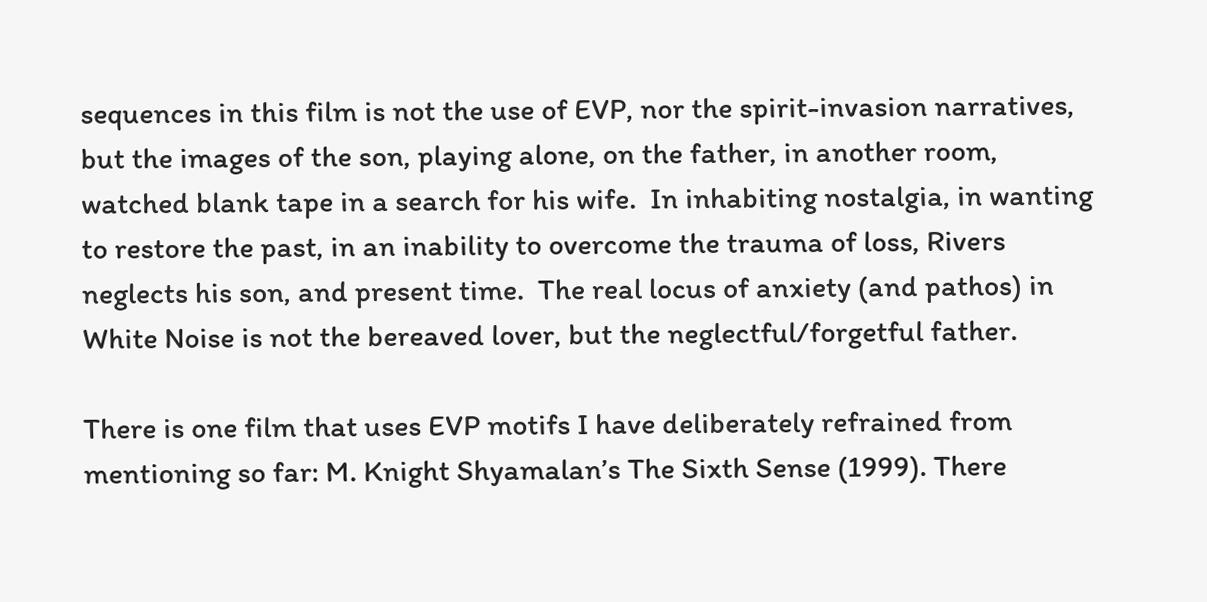sequences in this film is not the use of EVP, nor the spirit-invasion narratives, but the images of the son, playing alone, on the father, in another room, watched blank tape in a search for his wife.  In inhabiting nostalgia, in wanting to restore the past, in an inability to overcome the trauma of loss, Rivers neglects his son, and present time.  The real locus of anxiety (and pathos) in White Noise is not the bereaved lover, but the neglectful/forgetful father.

There is one film that uses EVP motifs I have deliberately refrained from mentioning so far: M. Knight Shyamalan’s The Sixth Sense (1999). There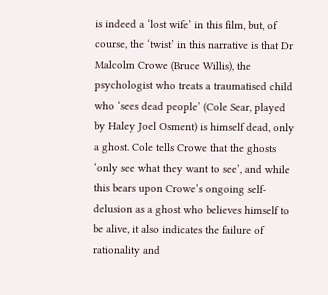is indeed a ‘lost wife’ in this film, but, of course, the ‘twist’ in this narrative is that Dr Malcolm Crowe (Bruce Willis), the psychologist who treats a traumatised child who ‘sees dead people’ (Cole Sear, played by Haley Joel Osment) is himself dead, only a ghost. Cole tells Crowe that the ghosts ‘only see what they want to see’, and while this bears upon Crowe’s ongoing self-delusion as a ghost who believes himself to be alive, it also indicates the failure of rationality and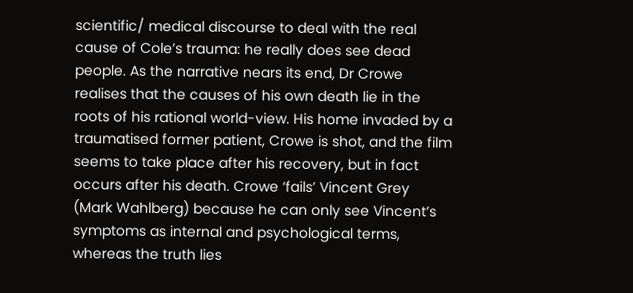scientific/ medical discourse to deal with the real cause of Cole’s trauma: he really does see dead people. As the narrative nears its end, Dr Crowe realises that the causes of his own death lie in the roots of his rational world-view. His home invaded by a traumatised former patient, Crowe is shot, and the film seems to take place after his recovery, but in fact occurs after his death. Crowe ‘fails’ Vincent Grey (Mark Wahlberg) because he can only see Vincent’s symptoms as internal and psychological terms, whereas the truth lies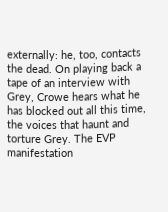externally: he, too, contacts the dead. On playing back a tape of an interview with Grey, Crowe hears what he has blocked out all this time, the voices that haunt and torture Grey. The EVP manifestation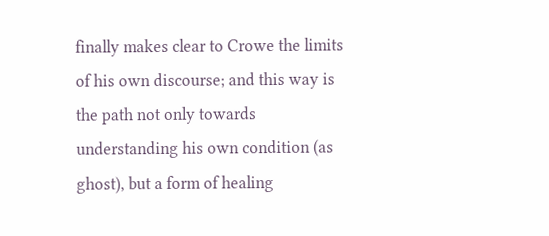finally makes clear to Crowe the limits of his own discourse; and this way is the path not only towards understanding his own condition (as ghost), but a form of healing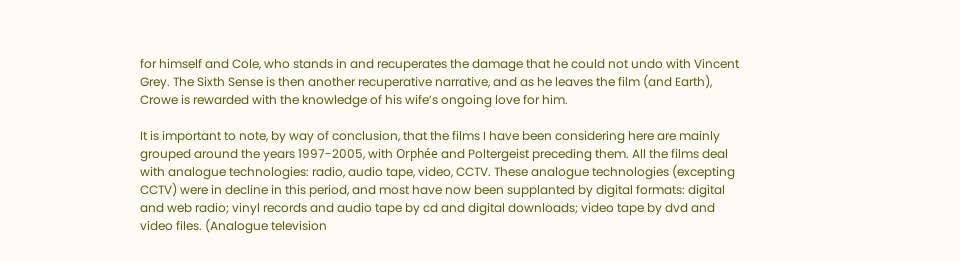for himself and Cole, who stands in and recuperates the damage that he could not undo with Vincent Grey. The Sixth Sense is then another recuperative narrative, and as he leaves the film (and Earth), Crowe is rewarded with the knowledge of his wife’s ongoing love for him.

It is important to note, by way of conclusion, that the films I have been considering here are mainly grouped around the years 1997-2005, with Orphée and Poltergeist preceding them. All the films deal with analogue technologies: radio, audio tape, video, CCTV. These analogue technologies (excepting CCTV) were in decline in this period, and most have now been supplanted by digital formats: digital and web radio; vinyl records and audio tape by cd and digital downloads; video tape by dvd and video files. (Analogue television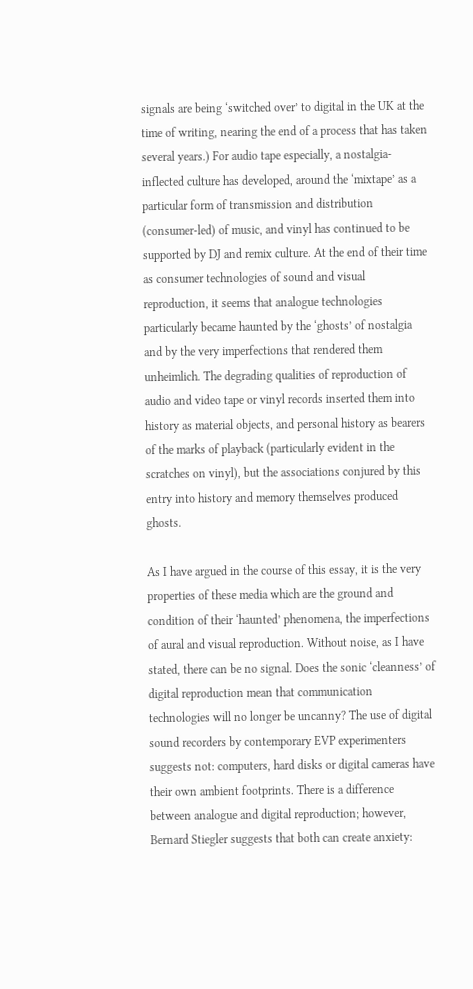signals are being ‘switched over’ to digital in the UK at the time of writing, nearing the end of a process that has taken several years.) For audio tape especially, a nostalgia-inflected culture has developed, around the ‘mixtape’ as a particular form of transmission and distribution (consumer-led) of music, and vinyl has continued to be supported by DJ and remix culture. At the end of their time as consumer technologies of sound and visual reproduction, it seems that analogue technologies particularly became haunted by the ‘ghosts’ of nostalgia and by the very imperfections that rendered them unheimlich. The degrading qualities of reproduction of audio and video tape or vinyl records inserted them into history as material objects, and personal history as bearers of the marks of playback (particularly evident in the scratches on vinyl), but the associations conjured by this entry into history and memory themselves produced ghosts.

As I have argued in the course of this essay, it is the very properties of these media which are the ground and condition of their ‘haunted’ phenomena, the imperfections of aural and visual reproduction. Without noise, as I have stated, there can be no signal. Does the sonic ‘cleanness’ of digital reproduction mean that communication technologies will no longer be uncanny? The use of digital sound recorders by contemporary EVP experimenters suggests not: computers, hard disks or digital cameras have their own ambient footprints. There is a difference between analogue and digital reproduction; however, Bernard Stiegler suggests that both can create anxiety: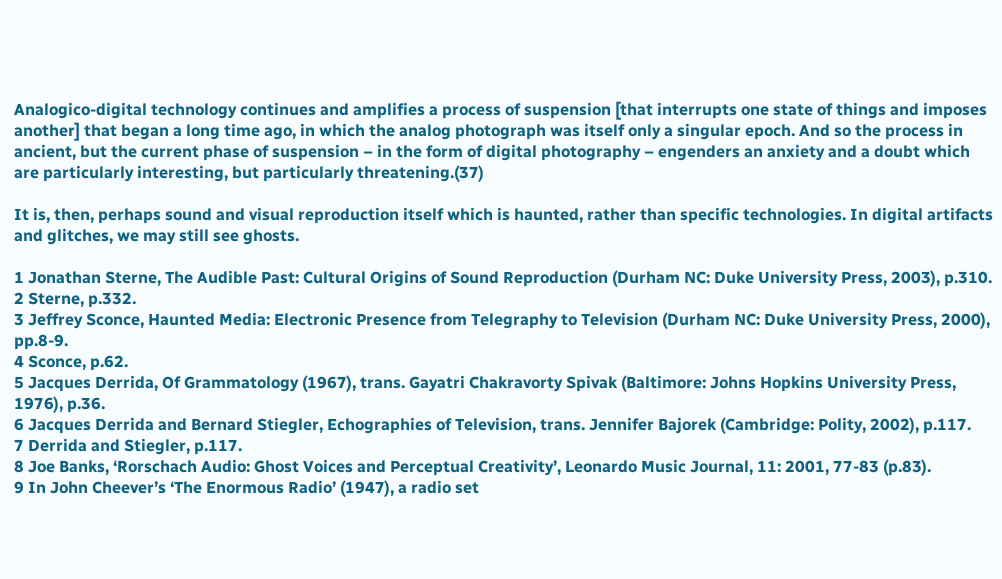Analogico-digital technology continues and amplifies a process of suspension [that interrupts one state of things and imposes another] that began a long time ago, in which the analog photograph was itself only a singular epoch. And so the process in ancient, but the current phase of suspension – in the form of digital photography – engenders an anxiety and a doubt which are particularly interesting, but particularly threatening.(37)

It is, then, perhaps sound and visual reproduction itself which is haunted, rather than specific technologies. In digital artifacts and glitches, we may still see ghosts.

1 Jonathan Sterne, The Audible Past: Cultural Origins of Sound Reproduction (Durham NC: Duke University Press, 2003), p.310.
2 Sterne, p.332.
3 Jeffrey Sconce, Haunted Media: Electronic Presence from Telegraphy to Television (Durham NC: Duke University Press, 2000), pp.8-9.
4 Sconce, p.62.
5 Jacques Derrida, Of Grammatology (1967), trans. Gayatri Chakravorty Spivak (Baltimore: Johns Hopkins University Press, 1976), p.36.
6 Jacques Derrida and Bernard Stiegler, Echographies of Television, trans. Jennifer Bajorek (Cambridge: Polity, 2002), p.117.
7 Derrida and Stiegler, p.117.
8 Joe Banks, ‘Rorschach Audio: Ghost Voices and Perceptual Creativity’, Leonardo Music Journal, 11: 2001, 77-83 (p.83).
9 In John Cheever’s ‘The Enormous Radio’ (1947), a radio set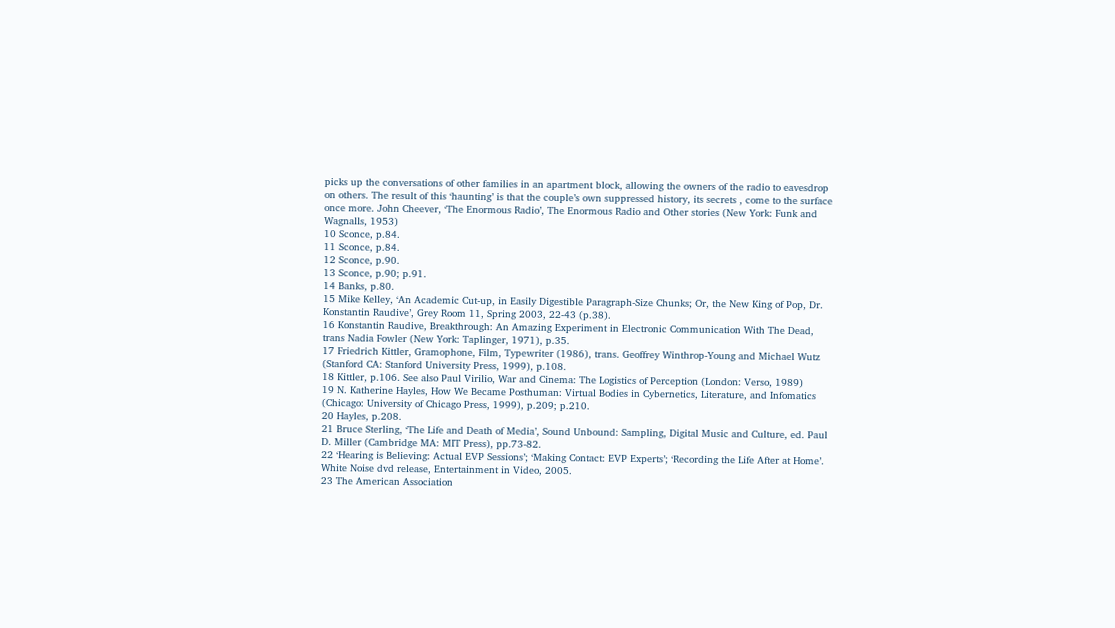picks up the conversations of other families in an apartment block, allowing the owners of the radio to eavesdrop on others. The result of this ‘haunting’ is that the couple’s own suppressed history, its secrets , come to the surface once more. John Cheever, ‘The Enormous Radio’, The Enormous Radio and Other stories (New York: Funk and Wagnalls, 1953)
10 Sconce, p.84.
11 Sconce, p.84.
12 Sconce, p.90.
13 Sconce, p.90; p.91.
14 Banks, p.80.
15 Mike Kelley, ‘An Academic Cut-up, in Easily Digestible Paragraph-Size Chunks; Or, the New King of Pop, Dr. Konstantin Raudive’, Grey Room 11, Spring 2003, 22-43 (p.38).
16 Konstantin Raudive, Breakthrough: An Amazing Experiment in Electronic Communication With The Dead, trans Nadia Fowler (New York: Taplinger, 1971), p.35.
17 Friedrich Kittler, Gramophone, Film, Typewriter (1986), trans. Geoffrey Winthrop-Young and Michael Wutz (Stanford CA: Stanford University Press, 1999), p.108.
18 Kittler, p.106. See also Paul Virilio, War and Cinema: The Logistics of Perception (London: Verso, 1989)
19 N. Katherine Hayles, How We Became Posthuman: Virtual Bodies in Cybernetics, Literature, and Infomatics (Chicago: University of Chicago Press, 1999), p.209; p.210.
20 Hayles, p.208.
21 Bruce Sterling, ‘The Life and Death of Media’, Sound Unbound: Sampling, Digital Music and Culture, ed. Paul D. Miller (Cambridge MA: MIT Press), pp.73-82.
22 ‘Hearing is Believing: Actual EVP Sessions’; ‘Making Contact: EVP Experts’; ‘Recording the Life After at Home’. White Noise dvd release, Entertainment in Video, 2005.
23 The American Association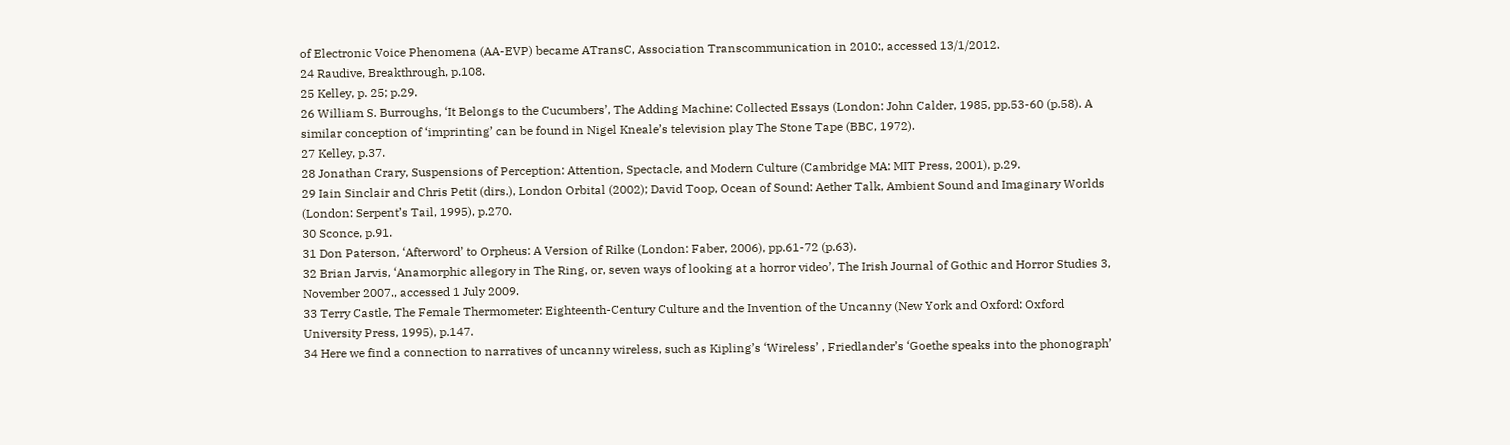of Electronic Voice Phenomena (AA-EVP) became ATransC, Association Transcommunication in 2010:, accessed 13/1/2012.
24 Raudive, Breakthrough, p.108.
25 Kelley, p. 25; p.29.
26 William S. Burroughs, ‘It Belongs to the Cucumbers’, The Adding Machine: Collected Essays (London: John Calder, 1985, pp.53-60 (p.58). A similar conception of ‘imprinting’ can be found in Nigel Kneale’s television play The Stone Tape (BBC, 1972).
27 Kelley, p.37.
28 Jonathan Crary, Suspensions of Perception: Attention, Spectacle, and Modern Culture (Cambridge MA: MIT Press, 2001), p.29.
29 Iain Sinclair and Chris Petit (dirs.), London Orbital (2002); David Toop, Ocean of Sound: Aether Talk, Ambient Sound and Imaginary Worlds (London: Serpent’s Tail, 1995), p.270.
30 Sconce, p.91.
31 Don Paterson, ‘Afterword’ to Orpheus: A Version of Rilke (London: Faber, 2006), pp.61-72 (p.63).
32 Brian Jarvis, ‘Anamorphic allegory in The Ring, or, seven ways of looking at a horror video’, The Irish Journal of Gothic and Horror Studies 3, November 2007., accessed 1 July 2009.
33 Terry Castle, The Female Thermometer: Eighteenth-Century Culture and the Invention of the Uncanny (New York and Oxford: Oxford University Press, 1995), p.147.
34 Here we find a connection to narratives of uncanny wireless, such as Kipling’s ‘Wireless’ , Friedlander’s ‘Goethe speaks into the phonograph’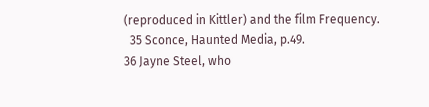(reproduced in Kittler) and the film Frequency.
  35 Sconce, Haunted Media, p.49.
36 Jayne Steel, who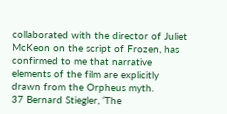collaborated with the director of Juliet McKeon on the script of Frozen, has confirmed to me that narrative elements of the film are explicitly drawn from the Orpheus myth.
37 Bernard Stiegler, ‘The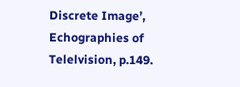Discrete Image’, Echographies of Telelvision, p.149.